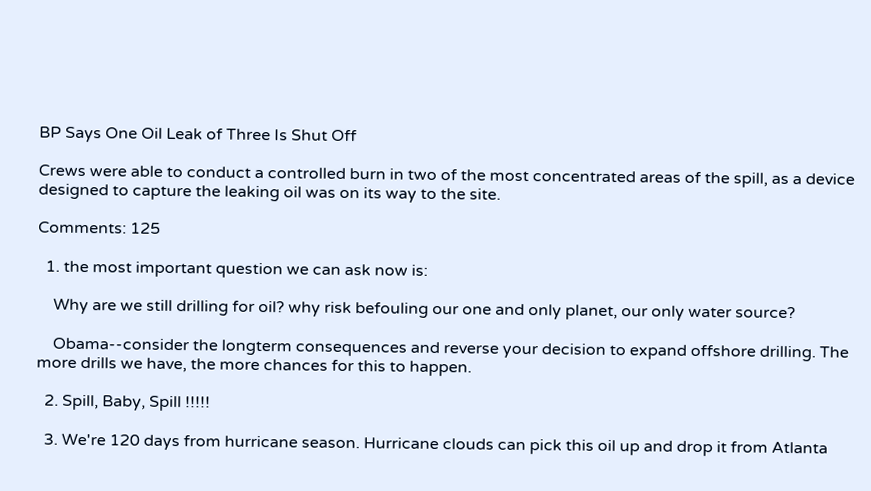BP Says One Oil Leak of Three Is Shut Off

Crews were able to conduct a controlled burn in two of the most concentrated areas of the spill, as a device designed to capture the leaking oil was on its way to the site.

Comments: 125

  1. the most important question we can ask now is:

    Why are we still drilling for oil? why risk befouling our one and only planet, our only water source?

    Obama--consider the longterm consequences and reverse your decision to expand offshore drilling. The more drills we have, the more chances for this to happen.

  2. Spill, Baby, Spill !!!!!

  3. We're 120 days from hurricane season. Hurricane clouds can pick this oil up and drop it from Atlanta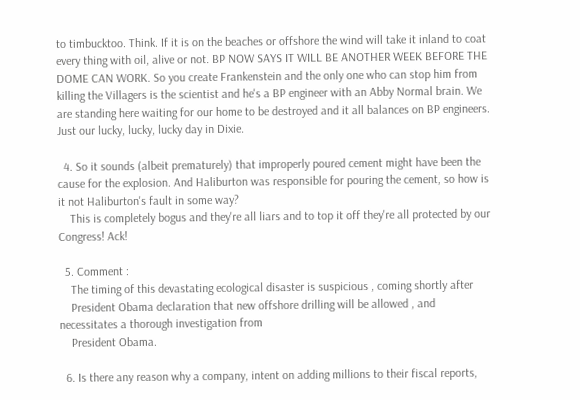to timbucktoo. Think. If it is on the beaches or offshore the wind will take it inland to coat every thing with oil, alive or not. BP NOW SAYS IT WILL BE ANOTHER WEEK BEFORE THE DOME CAN WORK. So you create Frankenstein and the only one who can stop him from killing the Villagers is the scientist and he's a BP engineer with an Abby Normal brain. We are standing here waiting for our home to be destroyed and it all balances on BP engineers. Just our lucky, lucky, lucky day in Dixie.

  4. So it sounds (albeit prematurely) that improperly poured cement might have been the cause for the explosion. And Haliburton was responsible for pouring the cement, so how is it not Haliburton's fault in some way?
    This is completely bogus and they're all liars and to top it off they're all protected by our Congress! Ack!

  5. Comment :
    The timing of this devastating ecological disaster is suspicious , coming shortly after
    President Obama declaration that new offshore drilling will be allowed , and necessitates a thorough investigation from
    President Obama.

  6. Is there any reason why a company, intent on adding millions to their fiscal reports,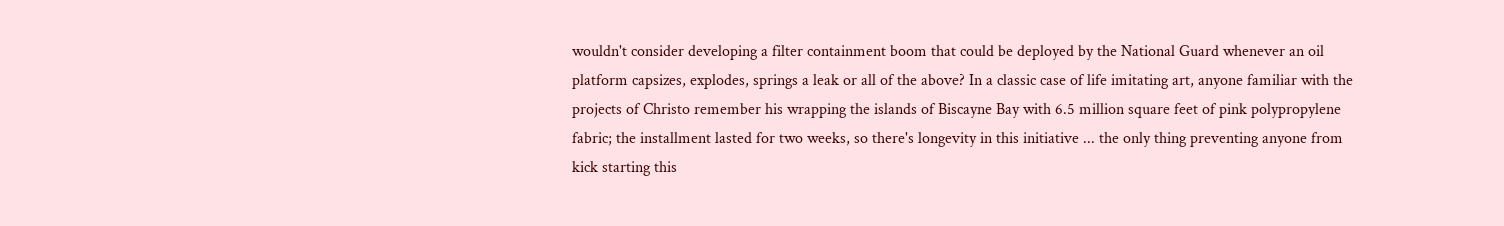wouldn't consider developing a filter containment boom that could be deployed by the National Guard whenever an oil platform capsizes, explodes, springs a leak or all of the above? In a classic case of life imitating art, anyone familiar with the projects of Christo remember his wrapping the islands of Biscayne Bay with 6.5 million square feet of pink polypropylene fabric; the installment lasted for two weeks, so there's longevity in this initiative ... the only thing preventing anyone from kick starting this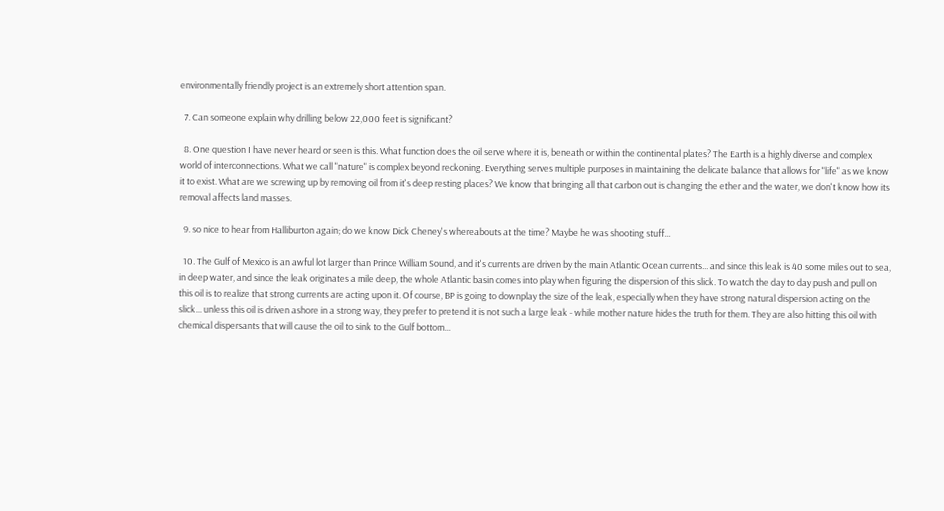environmentally friendly project is an extremely short attention span.

  7. Can someone explain why drilling below 22,000 feet is significant?

  8. One question I have never heard or seen is this. What function does the oil serve where it is, beneath or within the continental plates? The Earth is a highly diverse and complex world of interconnections. What we call "nature" is complex beyond reckoning. Everything serves multiple purposes in maintaining the delicate balance that allows for "life" as we know it to exist. What are we screwing up by removing oil from it's deep resting places? We know that bringing all that carbon out is changing the ether and the water, we don't know how its removal affects land masses.

  9. so nice to hear from Halliburton again; do we know Dick Cheney's whereabouts at the time? Maybe he was shooting stuff...

  10. The Gulf of Mexico is an awful lot larger than Prince William Sound, and it's currents are driven by the main Atlantic Ocean currents... and since this leak is 40 some miles out to sea, in deep water, and since the leak originates a mile deep, the whole Atlantic basin comes into play when figuring the dispersion of this slick. To watch the day to day push and pull on this oil is to realize that strong currents are acting upon it. Of course, BP is going to downplay the size of the leak, especially when they have strong natural dispersion acting on the slick... unless this oil is driven ashore in a strong way, they prefer to pretend it is not such a large leak - while mother nature hides the truth for them. They are also hitting this oil with chemical dispersants that will cause the oil to sink to the Gulf bottom...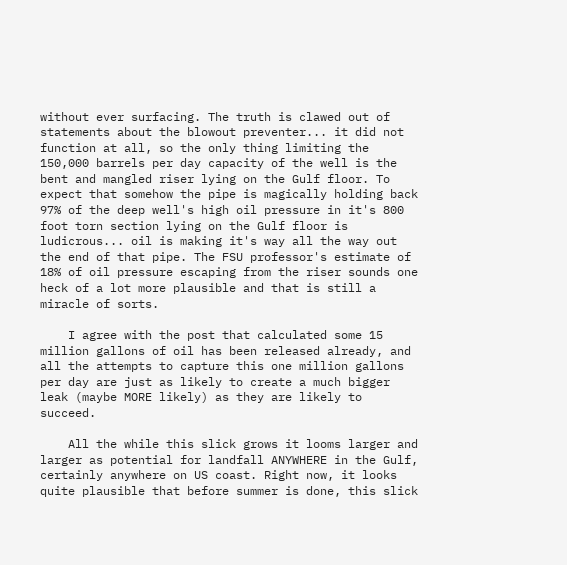without ever surfacing. The truth is clawed out of statements about the blowout preventer... it did not function at all, so the only thing limiting the 150,000 barrels per day capacity of the well is the bent and mangled riser lying on the Gulf floor. To expect that somehow the pipe is magically holding back 97% of the deep well's high oil pressure in it's 800 foot torn section lying on the Gulf floor is ludicrous... oil is making it's way all the way out the end of that pipe. The FSU professor's estimate of 18% of oil pressure escaping from the riser sounds one heck of a lot more plausible and that is still a miracle of sorts.

    I agree with the post that calculated some 15 million gallons of oil has been released already, and all the attempts to capture this one million gallons per day are just as likely to create a much bigger leak (maybe MORE likely) as they are likely to succeed.

    All the while this slick grows it looms larger and larger as potential for landfall ANYWHERE in the Gulf, certainly anywhere on US coast. Right now, it looks quite plausible that before summer is done, this slick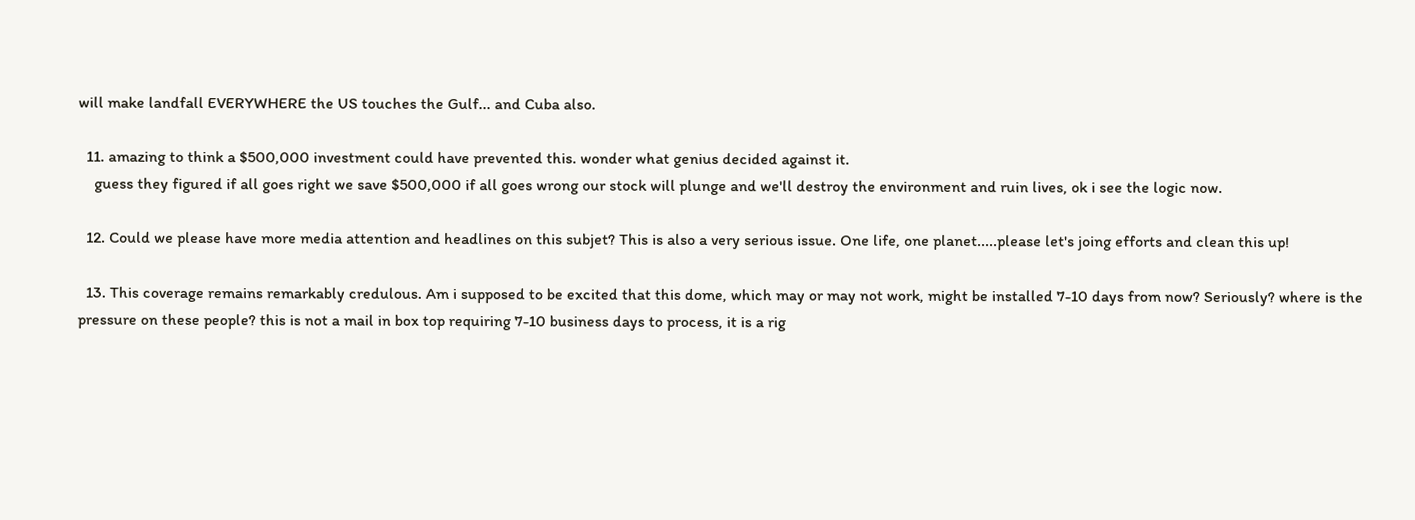will make landfall EVERYWHERE the US touches the Gulf... and Cuba also.

  11. amazing to think a $500,000 investment could have prevented this. wonder what genius decided against it.
    guess they figured if all goes right we save $500,000 if all goes wrong our stock will plunge and we'll destroy the environment and ruin lives, ok i see the logic now.

  12. Could we please have more media attention and headlines on this subjet? This is also a very serious issue. One life, one planet.....please let's joing efforts and clean this up!

  13. This coverage remains remarkably credulous. Am i supposed to be excited that this dome, which may or may not work, might be installed 7-10 days from now? Seriously? where is the pressure on these people? this is not a mail in box top requiring 7-10 business days to process, it is a rig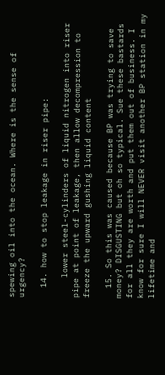spewing oil into the ocean. Where is the sense of urgency?

  14. how to stop leakage in riser pipe:

    lower steel-cylinders of liquid nitrogen into riser pipe at point of leakage, then allow decompression to freeze the upward gushing liquid content

  15. So this was caused because BP was trying to save money? DISGUSTING but oh so typical. Sue these bastards for all they are worth and put them out of business. I know for sure I will NEVER visit another BP station in my lifetime and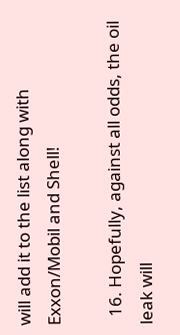will add it to the list along with Exxon/Mobil and Shell!

  16. Hopefully, against all odds, the oil leak will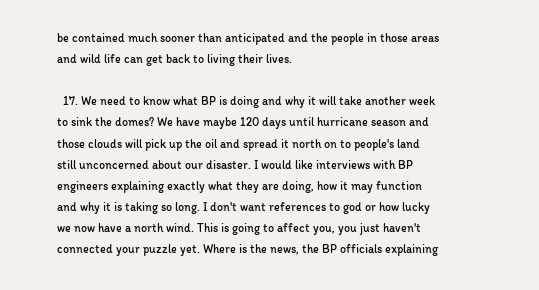be contained much sooner than anticipated and the people in those areas and wild life can get back to living their lives.

  17. We need to know what BP is doing and why it will take another week to sink the domes? We have maybe 120 days until hurricane season and those clouds will pick up the oil and spread it north on to people's land still unconcerned about our disaster. I would like interviews with BP engineers explaining exactly what they are doing, how it may function and why it is taking so long. I don't want references to god or how lucky we now have a north wind. This is going to affect you, you just haven't connected your puzzle yet. Where is the news, the BP officials explaining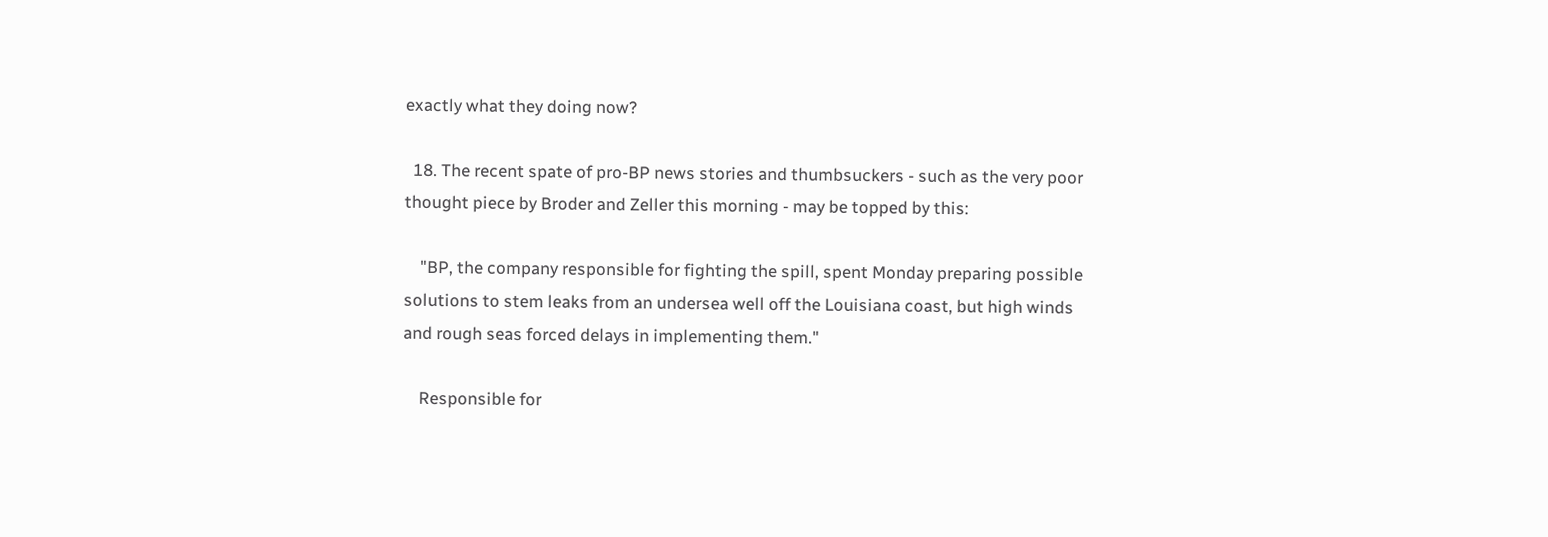exactly what they doing now?

  18. The recent spate of pro-BP news stories and thumbsuckers - such as the very poor thought piece by Broder and Zeller this morning - may be topped by this:

    "BP, the company responsible for fighting the spill, spent Monday preparing possible solutions to stem leaks from an undersea well off the Louisiana coast, but high winds and rough seas forced delays in implementing them."

    Responsible for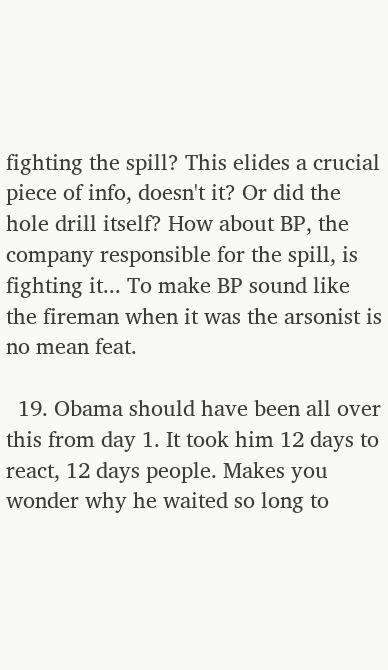fighting the spill? This elides a crucial piece of info, doesn't it? Or did the hole drill itself? How about BP, the company responsible for the spill, is fighting it... To make BP sound like the fireman when it was the arsonist is no mean feat.

  19. Obama should have been all over this from day 1. It took him 12 days to react, 12 days people. Makes you wonder why he waited so long to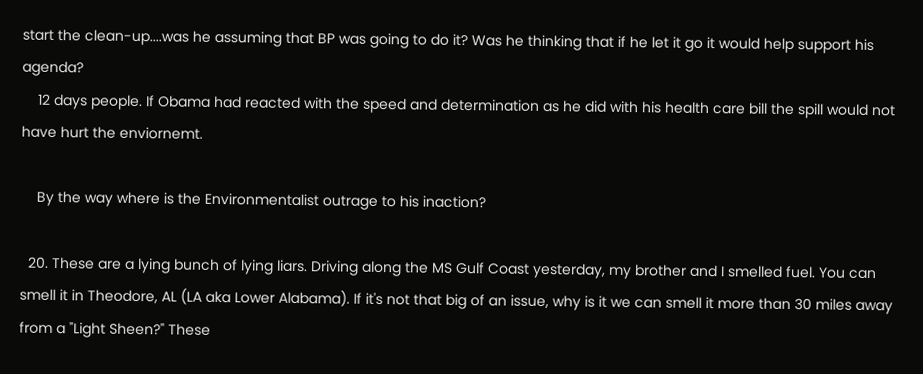start the clean-up....was he assuming that BP was going to do it? Was he thinking that if he let it go it would help support his agenda?
    12 days people. If Obama had reacted with the speed and determination as he did with his health care bill the spill would not have hurt the enviornemt.

    By the way where is the Environmentalist outrage to his inaction?

  20. These are a lying bunch of lying liars. Driving along the MS Gulf Coast yesterday, my brother and I smelled fuel. You can smell it in Theodore, AL (LA aka Lower Alabama). If it's not that big of an issue, why is it we can smell it more than 30 miles away from a "Light Sheen?" These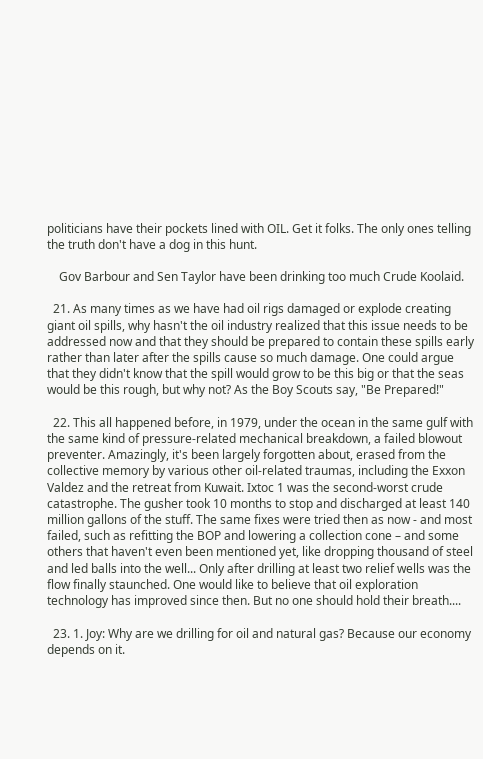politicians have their pockets lined with OIL. Get it folks. The only ones telling the truth don't have a dog in this hunt.

    Gov Barbour and Sen Taylor have been drinking too much Crude Koolaid.

  21. As many times as we have had oil rigs damaged or explode creating giant oil spills, why hasn't the oil industry realized that this issue needs to be addressed now and that they should be prepared to contain these spills early rather than later after the spills cause so much damage. One could argue that they didn't know that the spill would grow to be this big or that the seas would be this rough, but why not? As the Boy Scouts say, "Be Prepared!"

  22. This all happened before, in 1979, under the ocean in the same gulf with the same kind of pressure-related mechanical breakdown, a failed blowout preventer. Amazingly, it's been largely forgotten about, erased from the collective memory by various other oil-related traumas, including the Exxon Valdez and the retreat from Kuwait. Ixtoc 1 was the second-worst crude catastrophe. The gusher took 10 months to stop and discharged at least 140 million gallons of the stuff. The same fixes were tried then as now - and most failed, such as refitting the BOP and lowering a collection cone – and some others that haven't even been mentioned yet, like dropping thousand of steel and led balls into the well... Only after drilling at least two relief wells was the flow finally staunched. One would like to believe that oil exploration technology has improved since then. But no one should hold their breath....

  23. 1. Joy: Why are we drilling for oil and natural gas? Because our economy depends on it.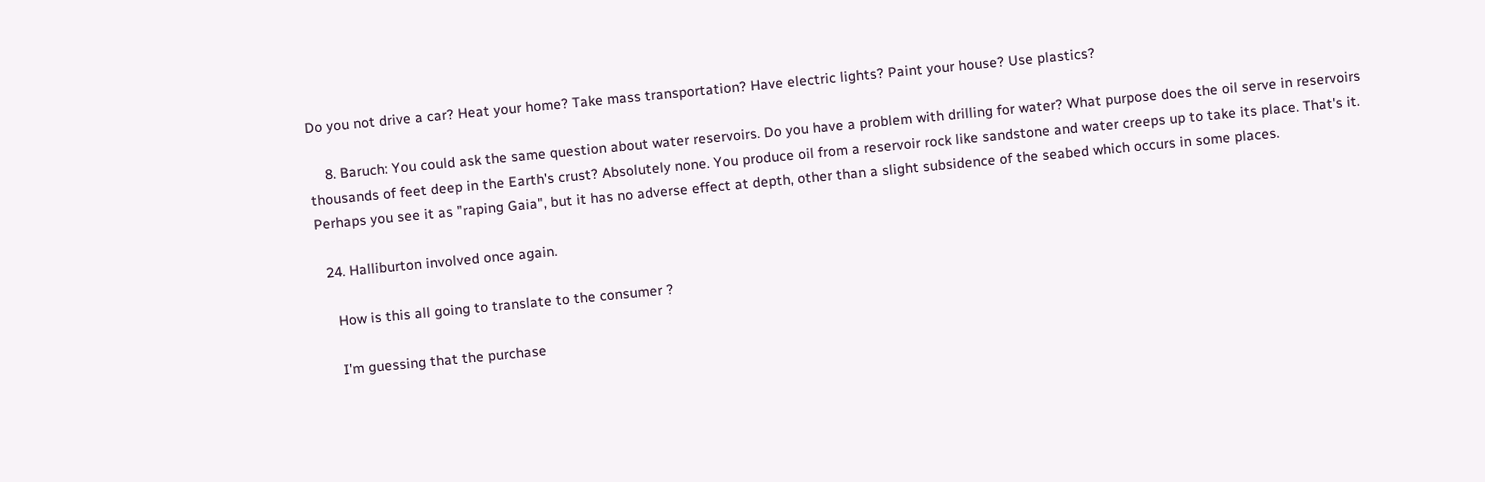Do you not drive a car? Heat your home? Take mass transportation? Have electric lights? Paint your house? Use plastics?

    8. Baruch: You could ask the same question about water reservoirs. Do you have a problem with drilling for water? What purpose does the oil serve in reservoirs thousands of feet deep in the Earth's crust? Absolutely none. You produce oil from a reservoir rock like sandstone and water creeps up to take its place. That's it. Perhaps you see it as "raping Gaia", but it has no adverse effect at depth, other than a slight subsidence of the seabed which occurs in some places.

  24. Halliburton involved once again.

    How is this all going to translate to the consumer ?

    I'm guessing that the purchase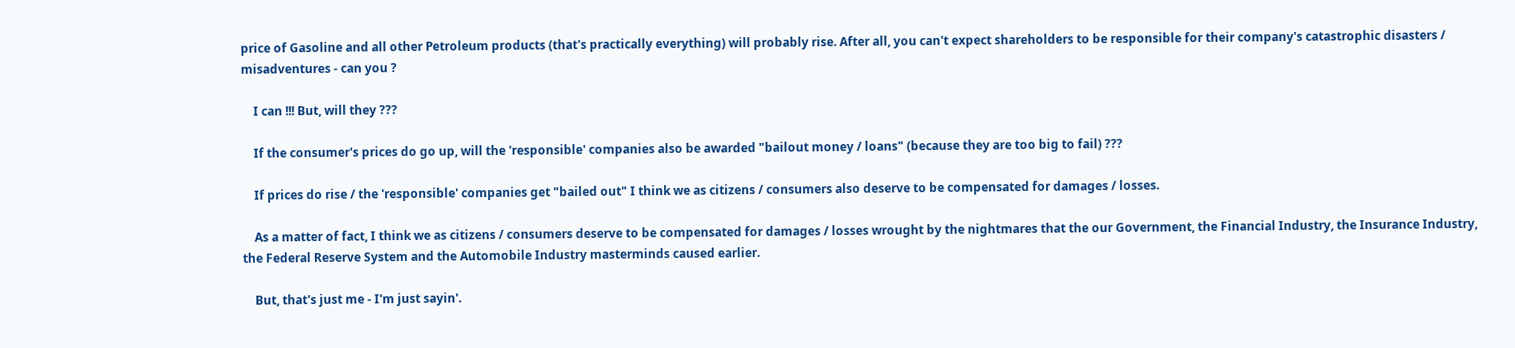price of Gasoline and all other Petroleum products (that's practically everything) will probably rise. After all, you can't expect shareholders to be responsible for their company's catastrophic disasters / misadventures - can you ?

    I can !!! But, will they ???

    If the consumer's prices do go up, will the 'responsible' companies also be awarded "bailout money / loans" (because they are too big to fail) ???

    If prices do rise / the 'responsible' companies get "bailed out" I think we as citizens / consumers also deserve to be compensated for damages / losses.

    As a matter of fact, I think we as citizens / consumers deserve to be compensated for damages / losses wrought by the nightmares that the our Government, the Financial Industry, the Insurance Industry, the Federal Reserve System and the Automobile Industry masterminds caused earlier.

    But, that's just me - I'm just sayin'.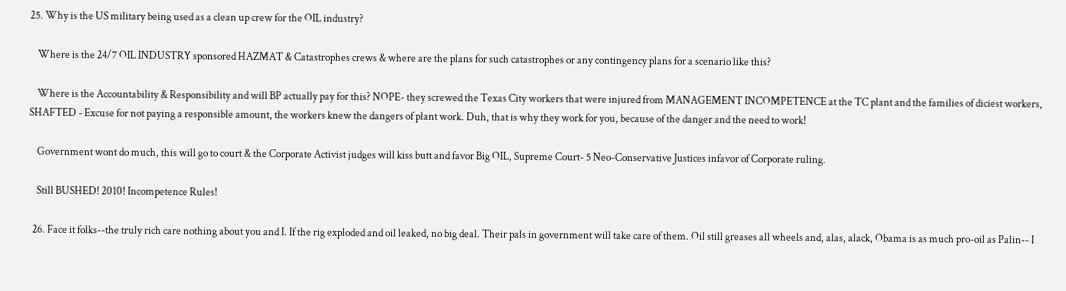25. Why is the US military being used as a clean up crew for the OIL industry?

    Where is the 24/7 OIL INDUSTRY sponsored HAZMAT & Catastrophes crews & where are the plans for such catastrophes or any contingency plans for a scenario like this?

    Where is the Accountability & Responsibility and will BP actually pay for this? NOPE- they screwed the Texas City workers that were injured from MANAGEMENT INCOMPETENCE at the TC plant and the families of diciest workers, SHAFTED - Excuse for not paying a responsible amount, the workers knew the dangers of plant work. Duh, that is why they work for you, because of the danger and the need to work!

    Government wont do much, this will go to court & the Corporate Activist judges will kiss butt and favor Big OIL, Supreme Court- 5 Neo-Conservative Justices infavor of Corporate ruling.

    Still BUSHED! 2010! Incompetence Rules!

  26. Face it folks--the truly rich care nothing about you and I. If the rig exploded and oil leaked, no big deal. Their pals in government will take care of them. Oil still greases all wheels and, alas, alack, Obama is as much pro-oil as Palin-- I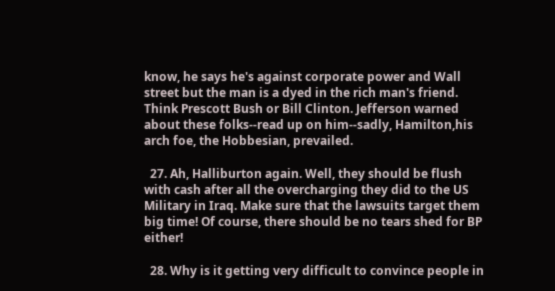know, he says he's against corporate power and Wall street but the man is a dyed in the rich man's friend. Think Prescott Bush or Bill Clinton. Jefferson warned about these folks--read up on him--sadly, Hamilton,his arch foe, the Hobbesian, prevailed.

  27. Ah, Halliburton again. Well, they should be flush with cash after all the overcharging they did to the US Military in Iraq. Make sure that the lawsuits target them big time! Of course, there should be no tears shed for BP either!

  28. Why is it getting very difficult to convince people in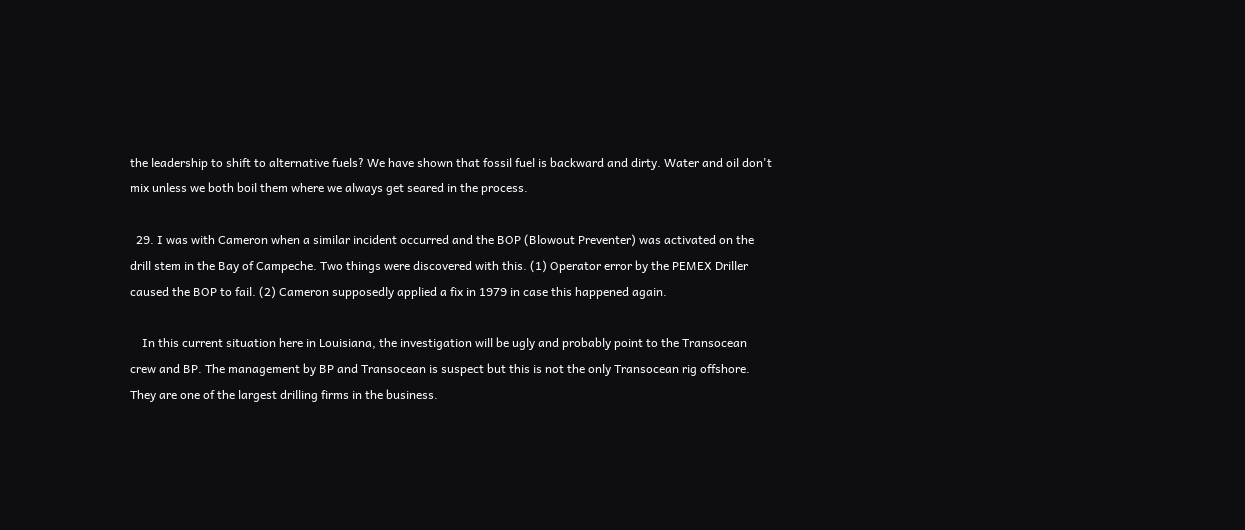the leadership to shift to alternative fuels? We have shown that fossil fuel is backward and dirty. Water and oil don't mix unless we both boil them where we always get seared in the process.

  29. I was with Cameron when a similar incident occurred and the BOP (Blowout Preventer) was activated on the drill stem in the Bay of Campeche. Two things were discovered with this. (1) Operator error by the PEMEX Driller caused the BOP to fail. (2) Cameron supposedly applied a fix in 1979 in case this happened again.

    In this current situation here in Louisiana, the investigation will be ugly and probably point to the Transocean crew and BP. The management by BP and Transocean is suspect but this is not the only Transocean rig offshore. They are one of the largest drilling firms in the business.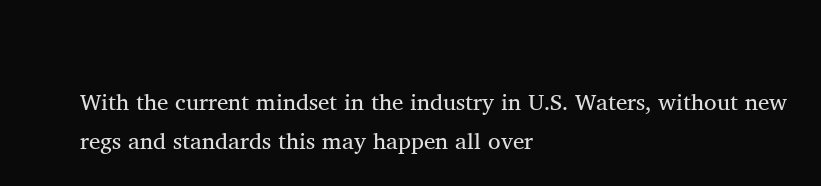With the current mindset in the industry in U.S. Waters, without new regs and standards this may happen all over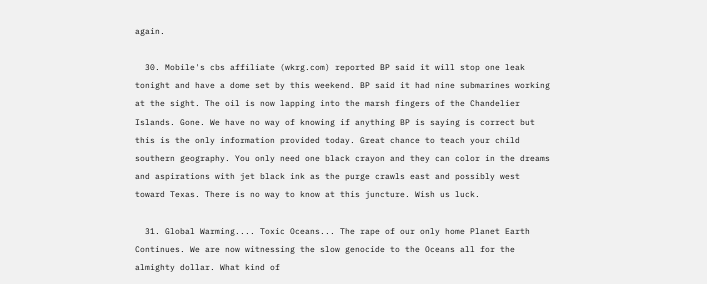again.

  30. Mobile's cbs affiliate (wkrg.com) reported BP said it will stop one leak tonight and have a dome set by this weekend. BP said it had nine submarines working at the sight. The oil is now lapping into the marsh fingers of the Chandelier Islands. Gone. We have no way of knowing if anything BP is saying is correct but this is the only information provided today. Great chance to teach your child southern geography. You only need one black crayon and they can color in the dreams and aspirations with jet black ink as the purge crawls east and possibly west toward Texas. There is no way to know at this juncture. Wish us luck.

  31. Global Warming.... Toxic Oceans... The rape of our only home Planet Earth Continues. We are now witnessing the slow genocide to the Oceans all for the almighty dollar. What kind of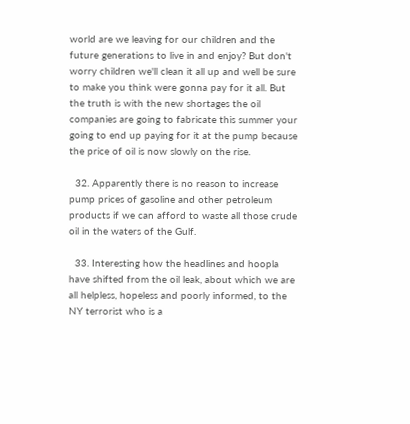world are we leaving for our children and the future generations to live in and enjoy? But don't worry children we'll clean it all up and well be sure to make you think were gonna pay for it all. But the truth is with the new shortages the oil companies are going to fabricate this summer your going to end up paying for it at the pump because the price of oil is now slowly on the rise.

  32. Apparently there is no reason to increase pump prices of gasoline and other petroleum products if we can afford to waste all those crude oil in the waters of the Gulf.

  33. Interesting how the headlines and hoopla have shifted from the oil leak, about which we are all helpless, hopeless and poorly informed, to the NY terrorist who is a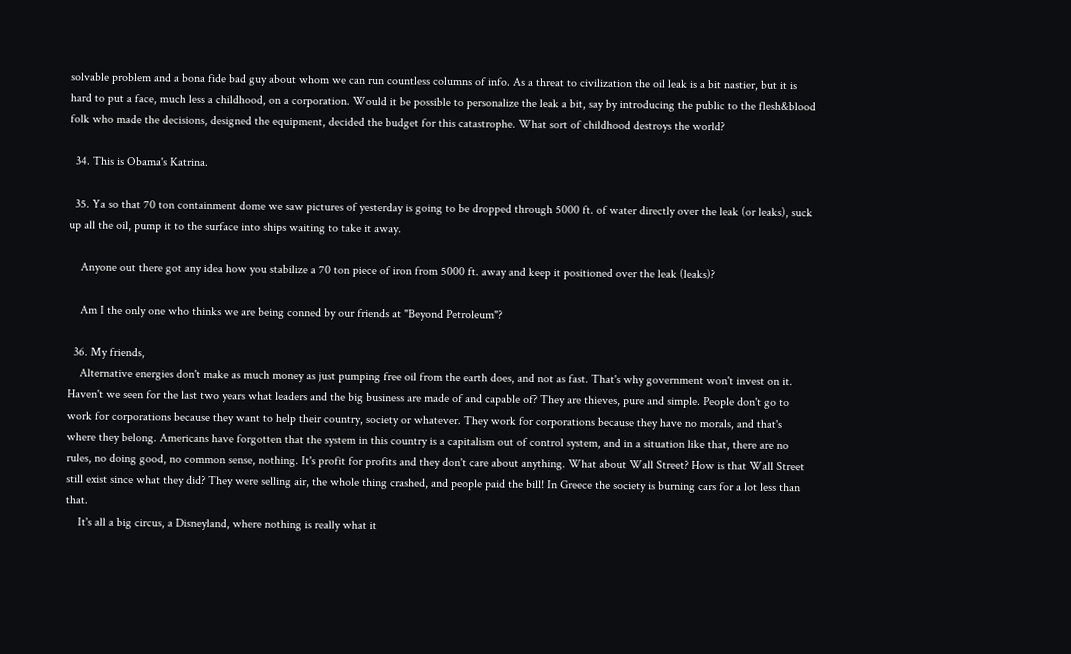solvable problem and a bona fide bad guy about whom we can run countless columns of info. As a threat to civilization the oil leak is a bit nastier, but it is hard to put a face, much less a childhood, on a corporation. Would it be possible to personalize the leak a bit, say by introducing the public to the flesh&blood folk who made the decisions, designed the equipment, decided the budget for this catastrophe. What sort of childhood destroys the world?

  34. This is Obama's Katrina.

  35. Ya so that 70 ton containment dome we saw pictures of yesterday is going to be dropped through 5000 ft. of water directly over the leak (or leaks), suck up all the oil, pump it to the surface into ships waiting to take it away.

    Anyone out there got any idea how you stabilize a 70 ton piece of iron from 5000 ft. away and keep it positioned over the leak (leaks)?

    Am I the only one who thinks we are being conned by our friends at "Beyond Petroleum"?

  36. My friends,
    Alternative energies don't make as much money as just pumping free oil from the earth does, and not as fast. That's why government won't invest on it. Haven't we seen for the last two years what leaders and the big business are made of and capable of? They are thieves, pure and simple. People don't go to work for corporations because they want to help their country, society or whatever. They work for corporations because they have no morals, and that's where they belong. Americans have forgotten that the system in this country is a capitalism out of control system, and in a situation like that, there are no rules, no doing good, no common sense, nothing. It's profit for profits and they don't care about anything. What about Wall Street? How is that Wall Street still exist since what they did? They were selling air, the whole thing crashed, and people paid the bill! In Greece the society is burning cars for a lot less than that.
    It's all a big circus, a Disneyland, where nothing is really what it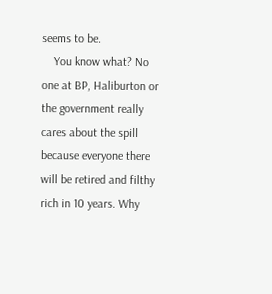seems to be.
    You know what? No one at BP, Haliburton or the government really cares about the spill because everyone there will be retired and filthy rich in 10 years. Why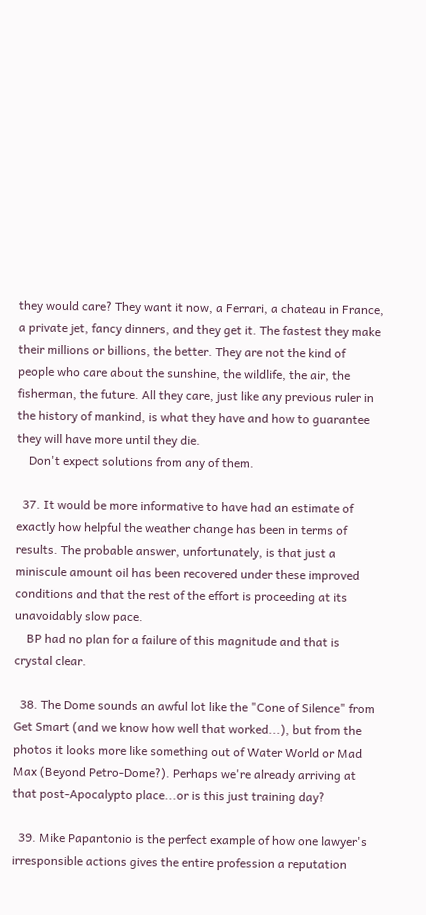they would care? They want it now, a Ferrari, a chateau in France, a private jet, fancy dinners, and they get it. The fastest they make their millions or billions, the better. They are not the kind of people who care about the sunshine, the wildlife, the air, the fisherman, the future. All they care, just like any previous ruler in the history of mankind, is what they have and how to guarantee they will have more until they die.
    Don't expect solutions from any of them.

  37. It would be more informative to have had an estimate of exactly how helpful the weather change has been in terms of results. The probable answer, unfortunately, is that just a miniscule amount oil has been recovered under these improved conditions and that the rest of the effort is proceeding at its unavoidably slow pace.
    BP had no plan for a failure of this magnitude and that is crystal clear.

  38. The Dome sounds an awful lot like the "Cone of Silence" from Get Smart (and we know how well that worked...), but from the photos it looks more like something out of Water World or Mad Max (Beyond Petro-Dome?). Perhaps we're already arriving at that post-Apocalypto place...or is this just training day?

  39. Mike Papantonio is the perfect example of how one lawyer's irresponsible actions gives the entire profession a reputation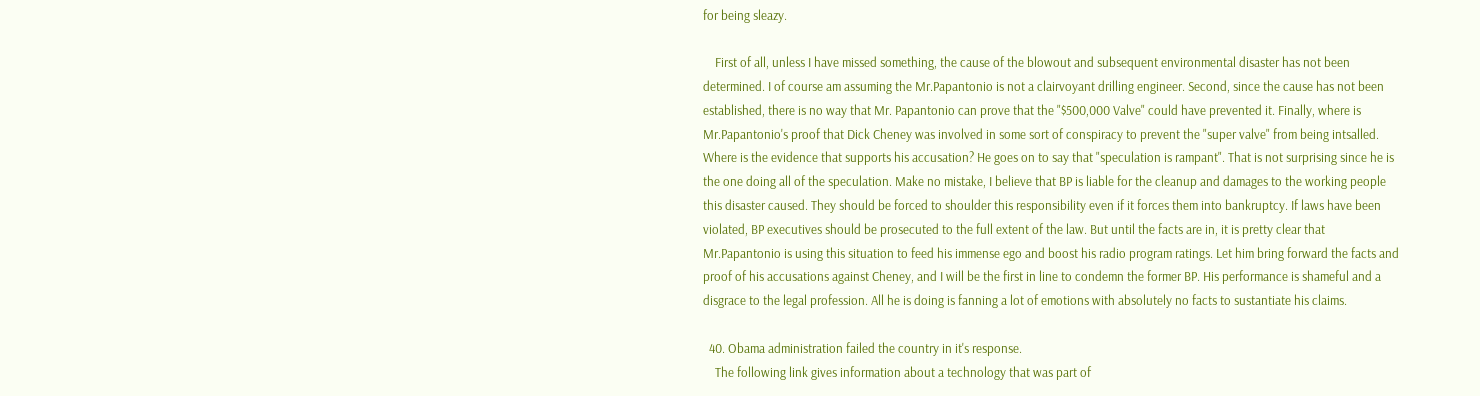for being sleazy.

    First of all, unless I have missed something, the cause of the blowout and subsequent environmental disaster has not been determined. I of course am assuming the Mr.Papantonio is not a clairvoyant drilling engineer. Second, since the cause has not been established, there is no way that Mr. Papantonio can prove that the "$500,000 Valve" could have prevented it. Finally, where is Mr.Papantonio's proof that Dick Cheney was involved in some sort of conspiracy to prevent the "super valve" from being intsalled. Where is the evidence that supports his accusation? He goes on to say that "speculation is rampant". That is not surprising since he is the one doing all of the speculation. Make no mistake, I believe that BP is liable for the cleanup and damages to the working people this disaster caused. They should be forced to shoulder this responsibility even if it forces them into bankruptcy. If laws have been violated, BP executives should be prosecuted to the full extent of the law. But until the facts are in, it is pretty clear that Mr.Papantonio is using this situation to feed his immense ego and boost his radio program ratings. Let him bring forward the facts and proof of his accusations against Cheney, and I will be the first in line to condemn the former BP. His performance is shameful and a disgrace to the legal profession. All he is doing is fanning a lot of emotions with absolutely no facts to sustantiate his claims.

  40. Obama administration failed the country in it's response.
    The following link gives information about a technology that was part of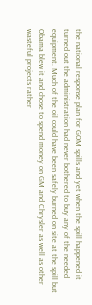the national response plan for GOM spills and yet when the spill happened it turned out the administration had never bothered to buy any of the needed equipment. Much of the oil could have been safely burned on site at the spill but Obama blew it and chose to spend money on GM and Chrysler as well as other wasteful projects rather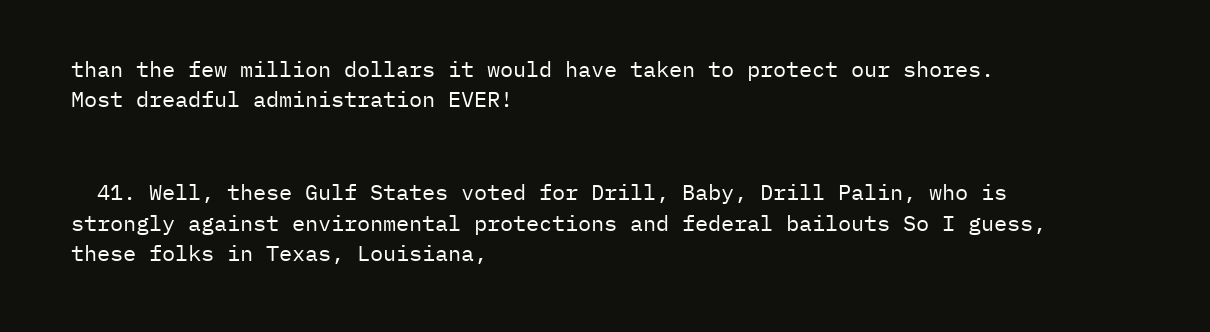than the few million dollars it would have taken to protect our shores. Most dreadful administration EVER!


  41. Well, these Gulf States voted for Drill, Baby, Drill Palin, who is strongly against environmental protections and federal bailouts So I guess, these folks in Texas, Louisiana,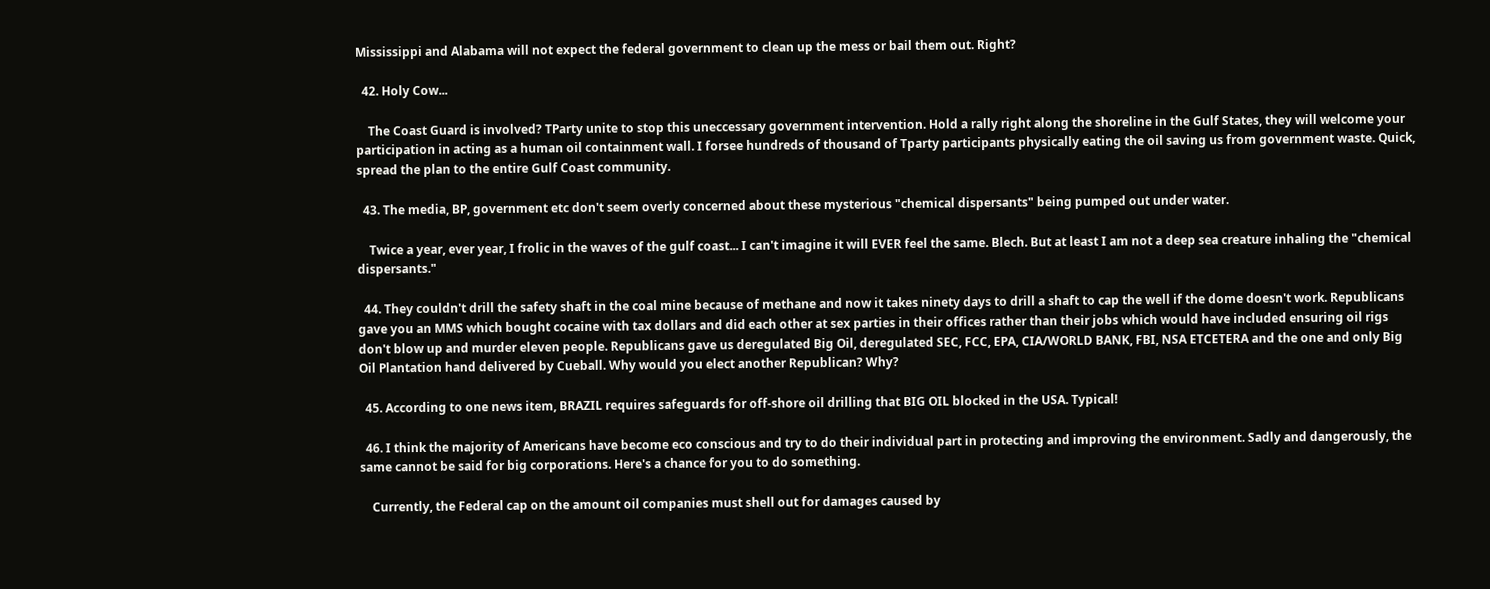Mississippi and Alabama will not expect the federal government to clean up the mess or bail them out. Right?

  42. Holy Cow...

    The Coast Guard is involved? TParty unite to stop this uneccessary government intervention. Hold a rally right along the shoreline in the Gulf States, they will welcome your participation in acting as a human oil containment wall. I forsee hundreds of thousand of Tparty participants physically eating the oil saving us from government waste. Quick, spread the plan to the entire Gulf Coast community.

  43. The media, BP, government etc don't seem overly concerned about these mysterious "chemical dispersants" being pumped out under water.

    Twice a year, ever year, I frolic in the waves of the gulf coast... I can't imagine it will EVER feel the same. Blech. But at least I am not a deep sea creature inhaling the "chemical dispersants."

  44. They couldn't drill the safety shaft in the coal mine because of methane and now it takes ninety days to drill a shaft to cap the well if the dome doesn't work. Republicans gave you an MMS which bought cocaine with tax dollars and did each other at sex parties in their offices rather than their jobs which would have included ensuring oil rigs don't blow up and murder eleven people. Republicans gave us deregulated Big Oil, deregulated SEC, FCC, EPA, CIA/WORLD BANK, FBI, NSA ETCETERA and the one and only Big Oil Plantation hand delivered by Cueball. Why would you elect another Republican? Why?

  45. According to one news item, BRAZIL requires safeguards for off-shore oil drilling that BIG OIL blocked in the USA. Typical!

  46. I think the majority of Americans have become eco conscious and try to do their individual part in protecting and improving the environment. Sadly and dangerously, the same cannot be said for big corporations. Here's a chance for you to do something.

    Currently, the Federal cap on the amount oil companies must shell out for damages caused by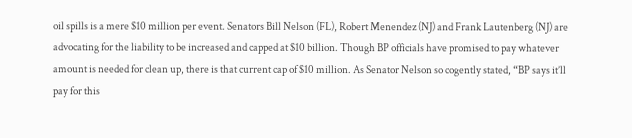oil spills is a mere $10 million per event. Senators Bill Nelson (FL), Robert Menendez (NJ) and Frank Lautenberg (NJ) are advocating for the liability to be increased and capped at $10 billion. Though BP officials have promised to pay whatever amount is needed for clean up, there is that current cap of $10 million. As Senator Nelson so cogently stated, “BP says it’ll pay for this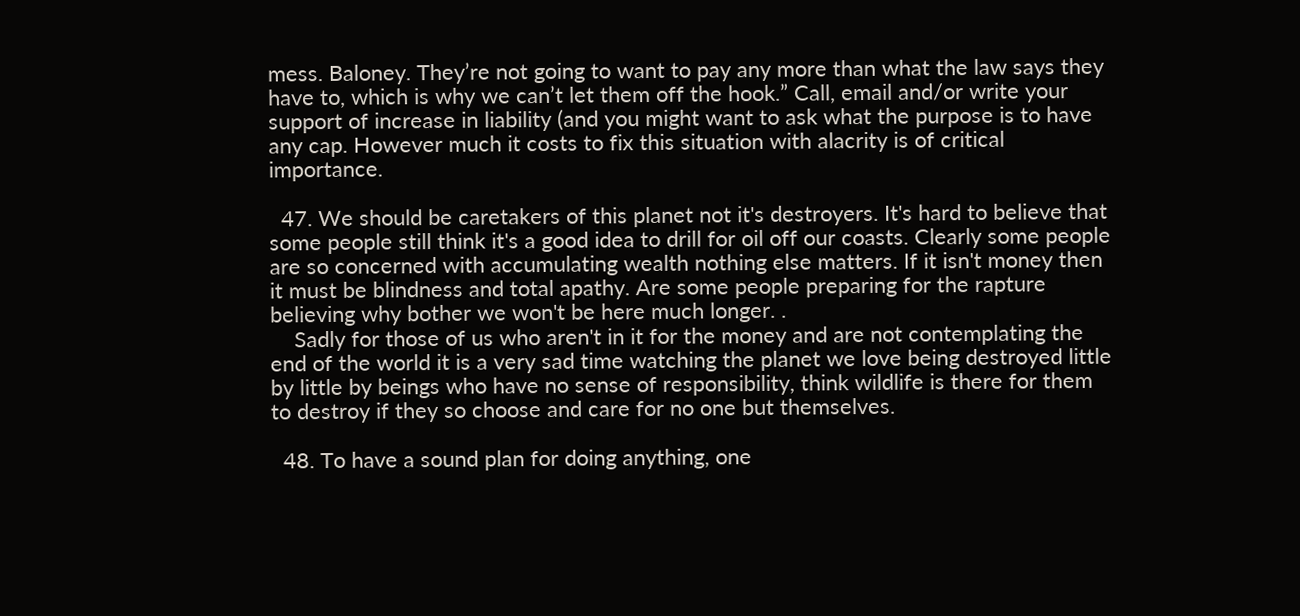mess. Baloney. They’re not going to want to pay any more than what the law says they have to, which is why we can’t let them off the hook.” Call, email and/or write your support of increase in liability (and you might want to ask what the purpose is to have any cap. However much it costs to fix this situation with alacrity is of critical importance.

  47. We should be caretakers of this planet not it's destroyers. It's hard to believe that some people still think it's a good idea to drill for oil off our coasts. Clearly some people are so concerned with accumulating wealth nothing else matters. If it isn't money then it must be blindness and total apathy. Are some people preparing for the rapture believing why bother we won't be here much longer. .
    Sadly for those of us who aren't in it for the money and are not contemplating the end of the world it is a very sad time watching the planet we love being destroyed little by little by beings who have no sense of responsibility, think wildlife is there for them to destroy if they so choose and care for no one but themselves.

  48. To have a sound plan for doing anything, one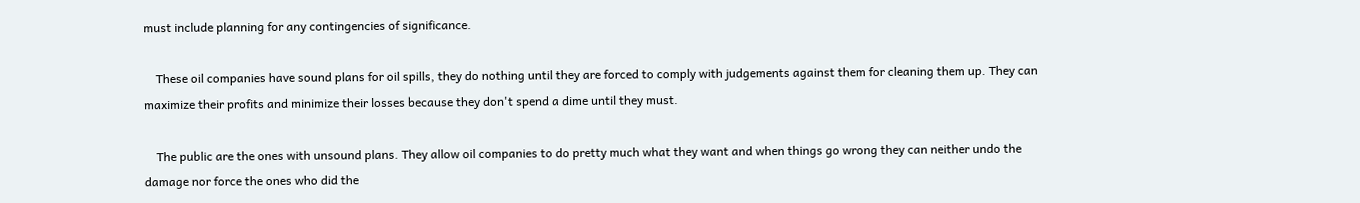must include planning for any contingencies of significance.

    These oil companies have sound plans for oil spills, they do nothing until they are forced to comply with judgements against them for cleaning them up. They can maximize their profits and minimize their losses because they don't spend a dime until they must.

    The public are the ones with unsound plans. They allow oil companies to do pretty much what they want and when things go wrong they can neither undo the damage nor force the ones who did the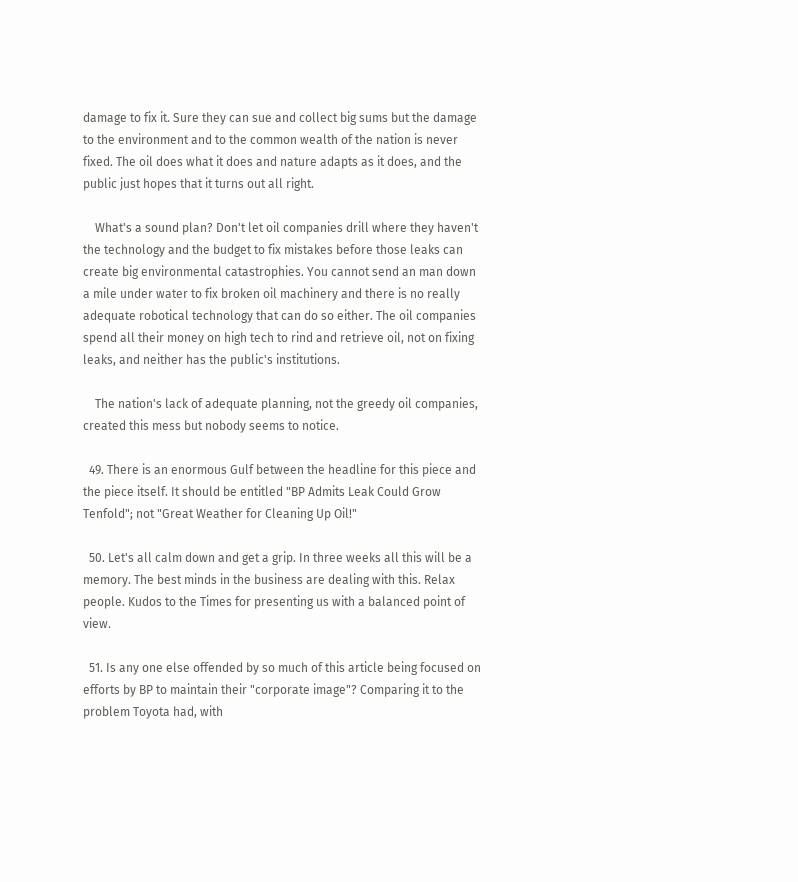damage to fix it. Sure they can sue and collect big sums but the damage to the environment and to the common wealth of the nation is never fixed. The oil does what it does and nature adapts as it does, and the public just hopes that it turns out all right.

    What's a sound plan? Don't let oil companies drill where they haven't the technology and the budget to fix mistakes before those leaks can create big environmental catastrophies. You cannot send an man down a mile under water to fix broken oil machinery and there is no really adequate robotical technology that can do so either. The oil companies spend all their money on high tech to rind and retrieve oil, not on fixing leaks, and neither has the public's institutions.

    The nation's lack of adequate planning, not the greedy oil companies, created this mess but nobody seems to notice.

  49. There is an enormous Gulf between the headline for this piece and the piece itself. It should be entitled "BP Admits Leak Could Grow Tenfold"; not "Great Weather for Cleaning Up Oil!"

  50. Let's all calm down and get a grip. In three weeks all this will be a memory. The best minds in the business are dealing with this. Relax people. Kudos to the Times for presenting us with a balanced point of view.

  51. Is any one else offended by so much of this article being focused on efforts by BP to maintain their "corporate image"? Comparing it to the problem Toyota had, with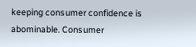keeping consumer confidence is abominable. Consumer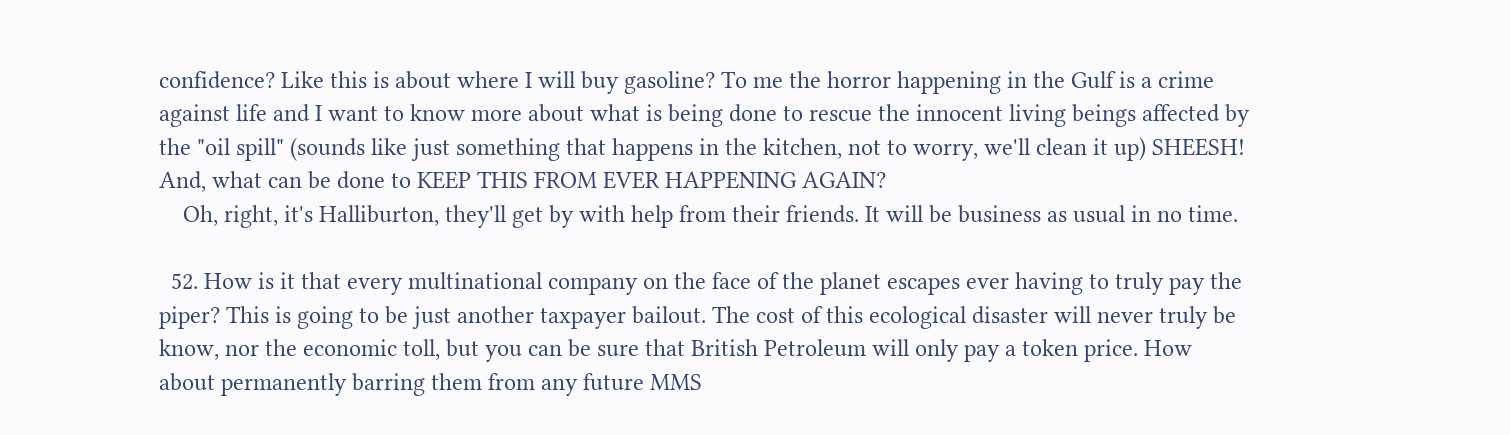confidence? Like this is about where I will buy gasoline? To me the horror happening in the Gulf is a crime against life and I want to know more about what is being done to rescue the innocent living beings affected by the "oil spill" (sounds like just something that happens in the kitchen, not to worry, we'll clean it up) SHEESH! And, what can be done to KEEP THIS FROM EVER HAPPENING AGAIN?
    Oh, right, it's Halliburton, they'll get by with help from their friends. It will be business as usual in no time.

  52. How is it that every multinational company on the face of the planet escapes ever having to truly pay the piper? This is going to be just another taxpayer bailout. The cost of this ecological disaster will never truly be know, nor the economic toll, but you can be sure that British Petroleum will only pay a token price. How about permanently barring them from any future MMS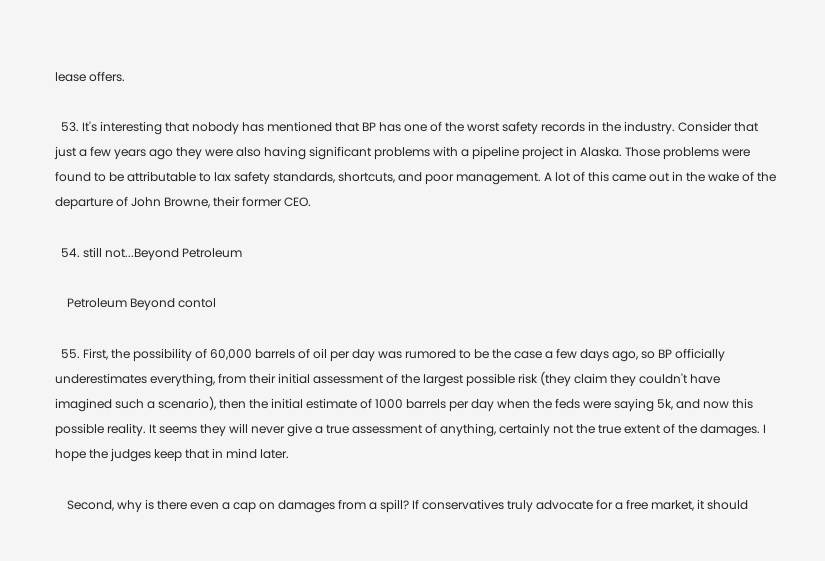lease offers.

  53. It's interesting that nobody has mentioned that BP has one of the worst safety records in the industry. Consider that just a few years ago they were also having significant problems with a pipeline project in Alaska. Those problems were found to be attributable to lax safety standards, shortcuts, and poor management. A lot of this came out in the wake of the departure of John Browne, their former CEO.

  54. still not...Beyond Petroleum

    Petroleum Beyond contol

  55. First, the possibility of 60,000 barrels of oil per day was rumored to be the case a few days ago, so BP officially underestimates everything, from their initial assessment of the largest possible risk (they claim they couldn't have imagined such a scenario), then the initial estimate of 1000 barrels per day when the feds were saying 5k, and now this possible reality. It seems they will never give a true assessment of anything, certainly not the true extent of the damages. I hope the judges keep that in mind later.

    Second, why is there even a cap on damages from a spill? If conservatives truly advocate for a free market, it should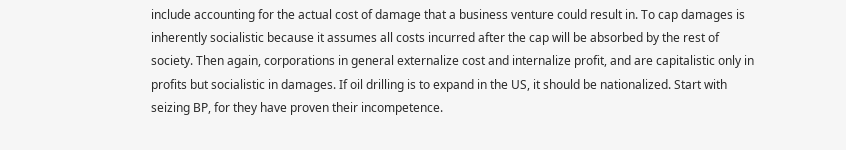include accounting for the actual cost of damage that a business venture could result in. To cap damages is inherently socialistic because it assumes all costs incurred after the cap will be absorbed by the rest of society. Then again, corporations in general externalize cost and internalize profit, and are capitalistic only in profits but socialistic in damages. If oil drilling is to expand in the US, it should be nationalized. Start with seizing BP, for they have proven their incompetence.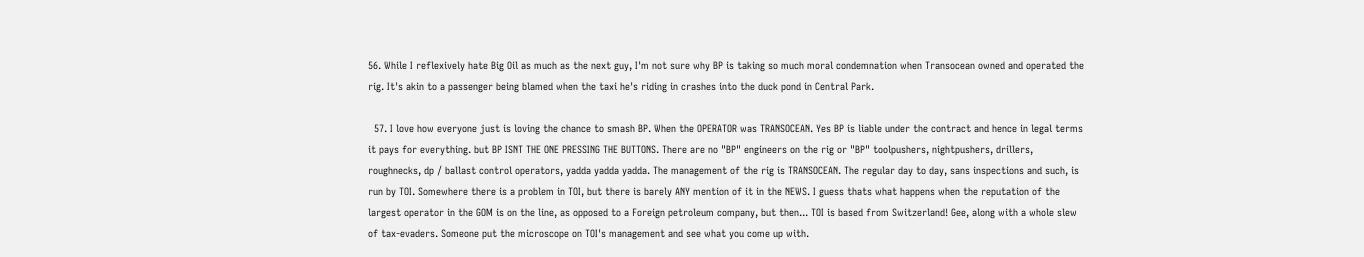56. While I reflexively hate Big Oil as much as the next guy, I'm not sure why BP is taking so much moral condemnation when Transocean owned and operated the rig. It's akin to a passenger being blamed when the taxi he's riding in crashes into the duck pond in Central Park.

  57. I love how everyone just is loving the chance to smash BP. When the OPERATOR was TRANSOCEAN. Yes BP is liable under the contract and hence in legal terms it pays for everything. but BP ISNT THE ONE PRESSING THE BUTTONS. There are no "BP" engineers on the rig or "BP" toolpushers, nightpushers, drillers, roughnecks, dp / ballast control operators, yadda yadda yadda. The management of the rig is TRANSOCEAN. The regular day to day, sans inspections and such, is run by TOI. Somewhere there is a problem in TOI, but there is barely ANY mention of it in the NEWS. I guess thats what happens when the reputation of the largest operator in the GOM is on the line, as opposed to a Foreign petroleum company, but then... TOI is based from Switzerland! Gee, along with a whole slew of tax-evaders. Someone put the microscope on TOI's management and see what you come up with.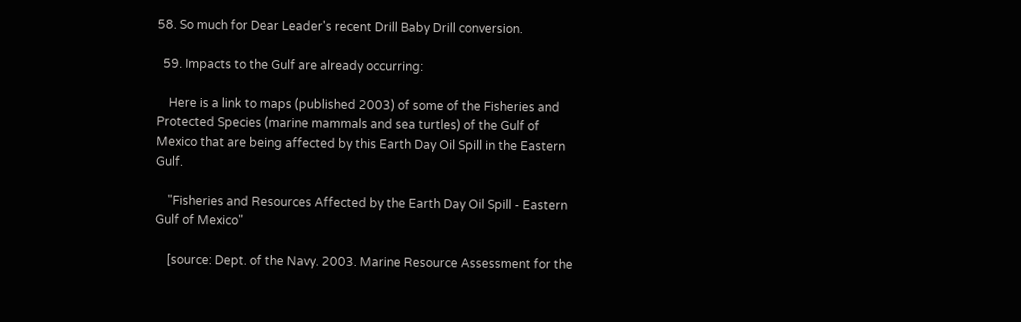58. So much for Dear Leader's recent Drill Baby Drill conversion.

  59. Impacts to the Gulf are already occurring:

    Here is a link to maps (published 2003) of some of the Fisheries and Protected Species (marine mammals and sea turtles) of the Gulf of Mexico that are being affected by this Earth Day Oil Spill in the Eastern Gulf.

    "Fisheries and Resources Affected by the Earth Day Oil Spill - Eastern Gulf of Mexico"

    [source: Dept. of the Navy. 2003. Marine Resource Assessment for the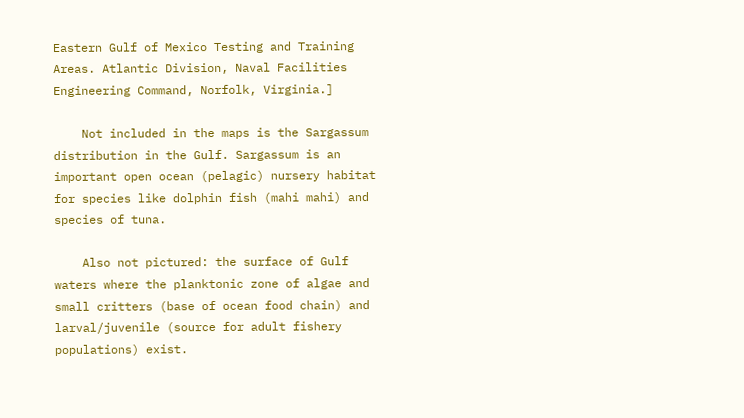Eastern Gulf of Mexico Testing and Training Areas. Atlantic Division, Naval Facilities Engineering Command, Norfolk, Virginia.]

    Not included in the maps is the Sargassum distribution in the Gulf. Sargassum is an important open ocean (pelagic) nursery habitat for species like dolphin fish (mahi mahi) and species of tuna.

    Also not pictured: the surface of Gulf waters where the planktonic zone of algae and small critters (base of ocean food chain) and larval/juvenile (source for adult fishery populations) exist.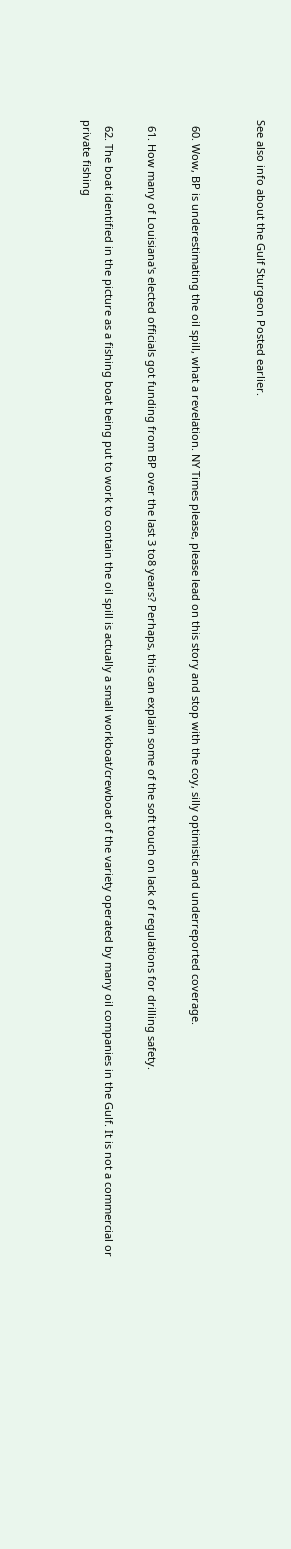See also info about the Gulf Sturgeon Posted earlier.


  60. Wow, BP is underestimating the oil spill, what a revelation. NY Times please, please lead on this story and stop with the coy, silly optimistic and underreported coverage.

  61. How many of Louisiana's elected officials got funding from BP over the last 3 to8 years? Perhaps, this can explain some of the soft touch on lack of regulations for drilling safety.

  62. The boat identified in the picture as a fishing boat being put to work to contain the oil spill is actually a small workboat/crewboat of the variety operated by many oil companies in the Gulf. It is not a commercial or private fishing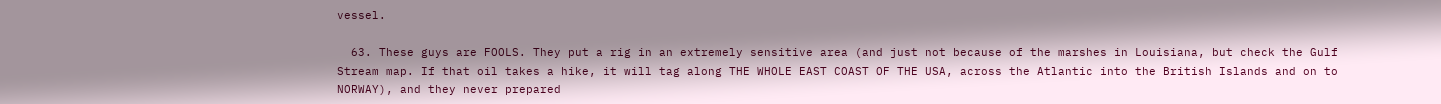vessel.

  63. These guys are FOOLS. They put a rig in an extremely sensitive area (and just not because of the marshes in Louisiana, but check the Gulf Stream map. If that oil takes a hike, it will tag along THE WHOLE EAST COAST OF THE USA, across the Atlantic into the British Islands and on to NORWAY), and they never prepared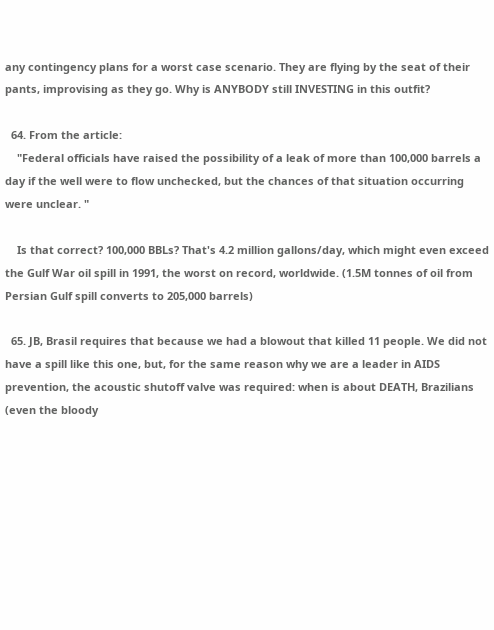any contingency plans for a worst case scenario. They are flying by the seat of their pants, improvising as they go. Why is ANYBODY still INVESTING in this outfit?

  64. From the article:
    "Federal officials have raised the possibility of a leak of more than 100,000 barrels a day if the well were to flow unchecked, but the chances of that situation occurring were unclear. "

    Is that correct? 100,000 BBLs? That's 4.2 million gallons/day, which might even exceed the Gulf War oil spill in 1991, the worst on record, worldwide. (1.5M tonnes of oil from Persian Gulf spill converts to 205,000 barrels)

  65. JB, Brasil requires that because we had a blowout that killed 11 people. We did not have a spill like this one, but, for the same reason why we are a leader in AIDS prevention, the acoustic shutoff valve was required: when is about DEATH, Brazilians (even the bloody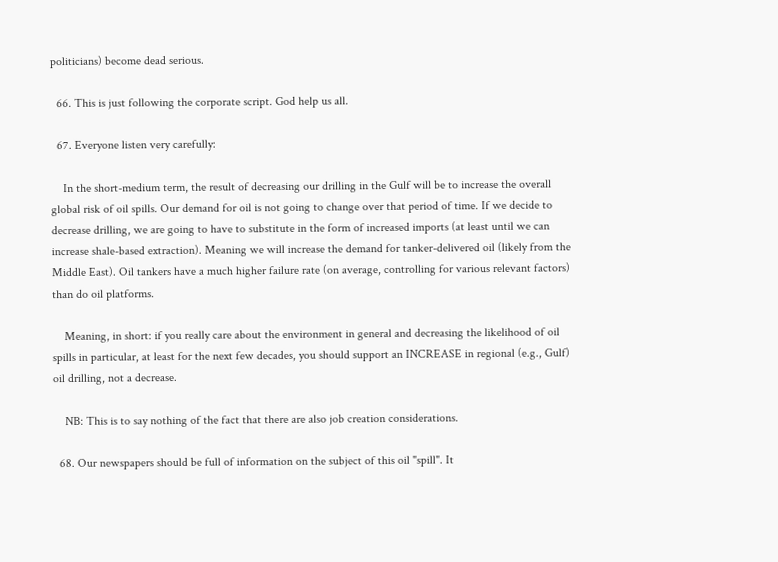politicians) become dead serious.

  66. This is just following the corporate script. God help us all.

  67. Everyone listen very carefully:

    In the short-medium term, the result of decreasing our drilling in the Gulf will be to increase the overall global risk of oil spills. Our demand for oil is not going to change over that period of time. If we decide to decrease drilling, we are going to have to substitute in the form of increased imports (at least until we can increase shale-based extraction). Meaning we will increase the demand for tanker-delivered oil (likely from the Middle East). Oil tankers have a much higher failure rate (on average, controlling for various relevant factors) than do oil platforms.

    Meaning, in short: if you really care about the environment in general and decreasing the likelihood of oil spills in particular, at least for the next few decades, you should support an INCREASE in regional (e.g., Gulf) oil drilling, not a decrease.

    NB: This is to say nothing of the fact that there are also job creation considerations.

  68. Our newspapers should be full of information on the subject of this oil "spill". It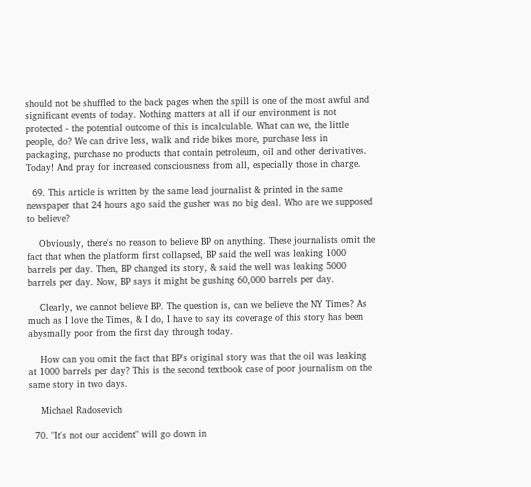should not be shuffled to the back pages when the spill is one of the most awful and significant events of today. Nothing matters at all if our environment is not protected - the potential outcome of this is incalculable. What can we, the little people, do? We can drive less, walk and ride bikes more, purchase less in packaging, purchase no products that contain petroleum, oil and other derivatives. Today! And pray for increased consciousness from all, especially those in charge.

  69. This article is written by the same lead journalist & printed in the same newspaper that 24 hours ago said the gusher was no big deal. Who are we supposed to believe?

    Obviously, there's no reason to believe BP on anything. These journalists omit the fact that when the platform first collapsed, BP said the well was leaking 1000 barrels per day. Then, BP changed its story, & said the well was leaking 5000 barrels per day. Now, BP says it might be gushing 60,000 barrels per day.

    Clearly, we cannot believe BP. The question is, can we believe the NY Times? As much as I love the Times, & I do, I have to say its coverage of this story has been abysmally poor from the first day through today.

    How can you omit the fact that BP's original story was that the oil was leaking at 1000 barrels per day? This is the second textbook case of poor journalism on the same story in two days.

    Michael Radosevich

  70. "It's not our accident" will go down in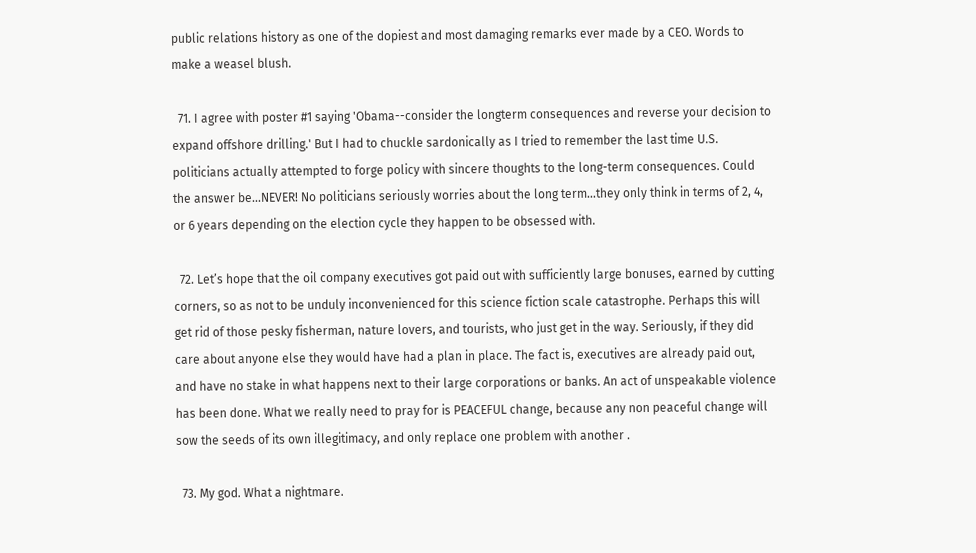public relations history as one of the dopiest and most damaging remarks ever made by a CEO. Words to make a weasel blush.

  71. I agree with poster #1 saying 'Obama--consider the longterm consequences and reverse your decision to expand offshore drilling.' But I had to chuckle sardonically as I tried to remember the last time U.S. politicians actually attempted to forge policy with sincere thoughts to the long-term consequences. Could the answer be...NEVER! No politicians seriously worries about the long term...they only think in terms of 2, 4, or 6 years depending on the election cycle they happen to be obsessed with.

  72. Let’s hope that the oil company executives got paid out with sufficiently large bonuses, earned by cutting corners, so as not to be unduly inconvenienced for this science fiction scale catastrophe. Perhaps this will get rid of those pesky fisherman, nature lovers, and tourists, who just get in the way. Seriously, if they did care about anyone else they would have had a plan in place. The fact is, executives are already paid out, and have no stake in what happens next to their large corporations or banks. An act of unspeakable violence has been done. What we really need to pray for is PEACEFUL change, because any non peaceful change will sow the seeds of its own illegitimacy, and only replace one problem with another .

  73. My god. What a nightmare.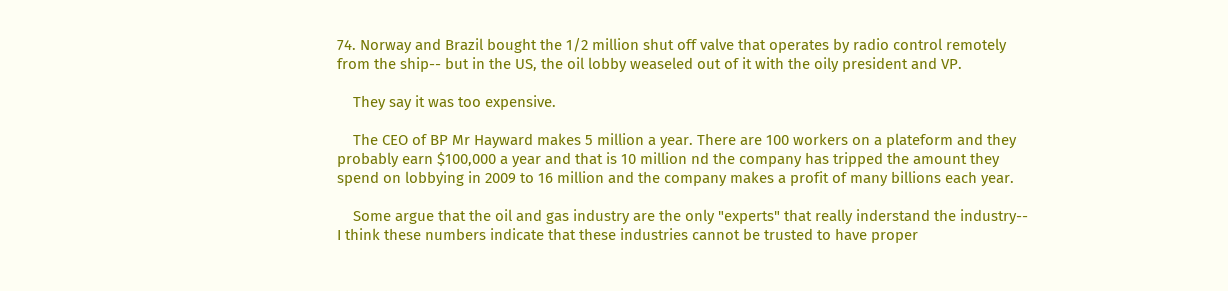74. Norway and Brazil bought the 1/2 million shut off valve that operates by radio control remotely from the ship-- but in the US, the oil lobby weaseled out of it with the oily president and VP.

    They say it was too expensive.

    The CEO of BP Mr Hayward makes 5 million a year. There are 100 workers on a plateform and they probably earn $100,000 a year and that is 10 million nd the company has tripped the amount they spend on lobbying in 2009 to 16 million and the company makes a profit of many billions each year.

    Some argue that the oil and gas industry are the only "experts" that really inderstand the industry-- I think these numbers indicate that these industries cannot be trusted to have proper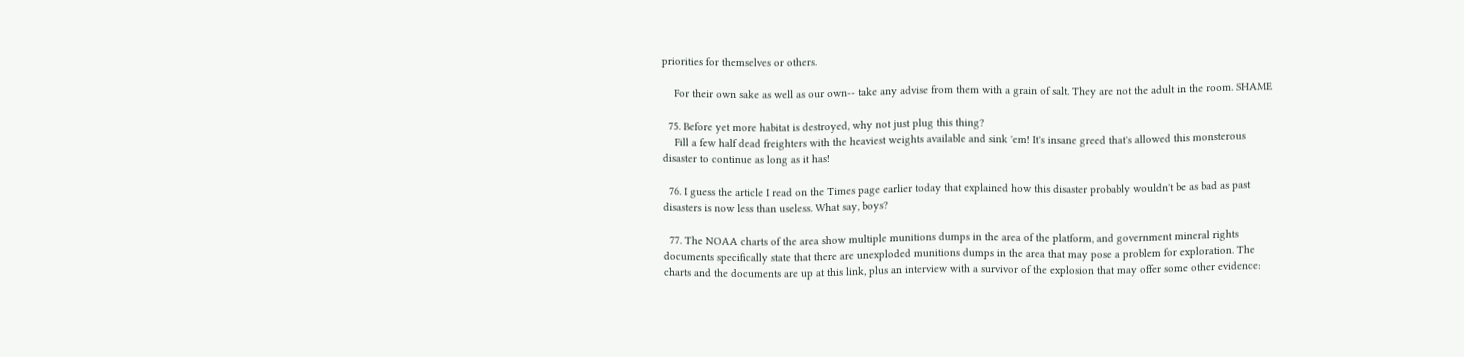priorities for themselves or others.

    For their own sake as well as our own-- take any advise from them with a grain of salt. They are not the adult in the room. SHAME

  75. Before yet more habitat is destroyed, why not just plug this thing?
    Fill a few half dead freighters with the heaviest weights available and sink 'em! It's insane greed that's allowed this monsterous disaster to continue as long as it has!

  76. I guess the article I read on the Times page earlier today that explained how this disaster probably wouldn't be as bad as past disasters is now less than useless. What say, boys?

  77. The NOAA charts of the area show multiple munitions dumps in the area of the platform, and government mineral rights documents specifically state that there are unexploded munitions dumps in the area that may pose a problem for exploration. The charts and the documents are up at this link, plus an interview with a survivor of the explosion that may offer some other evidence: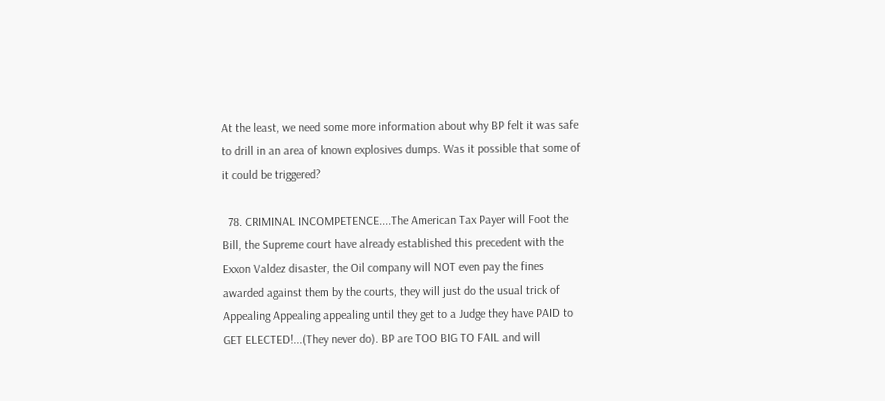At the least, we need some more information about why BP felt it was safe to drill in an area of known explosives dumps. Was it possible that some of it could be triggered?

  78. CRIMINAL INCOMPETENCE....The American Tax Payer will Foot the Bill, the Supreme court have already established this precedent with the Exxon Valdez disaster, the Oil company will NOT even pay the fines awarded against them by the courts, they will just do the usual trick of Appealing Appealing appealing until they get to a Judge they have PAID to GET ELECTED!...(They never do). BP are TOO BIG TO FAIL and will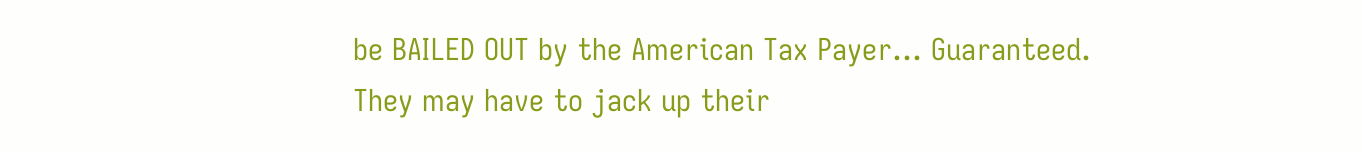be BAILED OUT by the American Tax Payer... Guaranteed. They may have to jack up their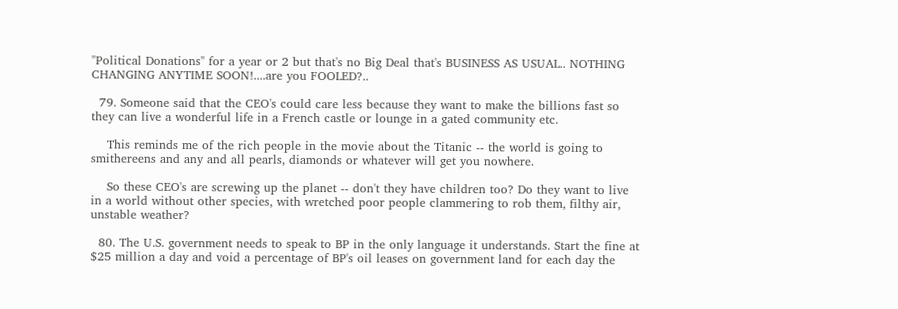"Political Donations" for a year or 2 but that's no Big Deal that's BUSINESS AS USUAL.. NOTHING CHANGING ANYTIME SOON!....are you FOOLED?..

  79. Someone said that the CEO's could care less because they want to make the billions fast so they can live a wonderful life in a French castle or lounge in a gated community etc.

    This reminds me of the rich people in the movie about the Titanic -- the world is going to smithereens and any and all pearls, diamonds or whatever will get you nowhere.

    So these CEO's are screwing up the planet -- don't they have children too? Do they want to live in a world without other species, with wretched poor people clammering to rob them, filthy air, unstable weather?

  80. The U.S. government needs to speak to BP in the only language it understands. Start the fine at $25 million a day and void a percentage of BP's oil leases on government land for each day the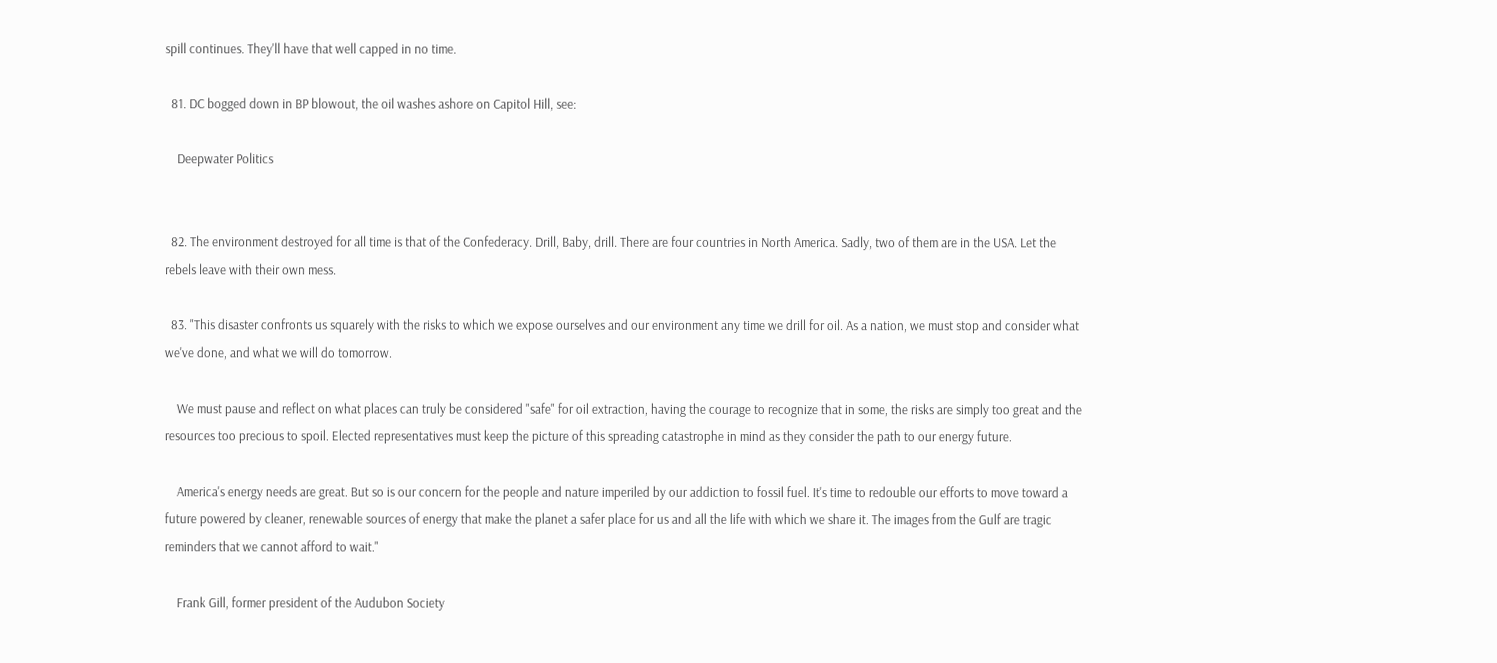spill continues. They'll have that well capped in no time.

  81. DC bogged down in BP blowout, the oil washes ashore on Capitol Hill, see:

    Deepwater Politics


  82. The environment destroyed for all time is that of the Confederacy. Drill, Baby, drill. There are four countries in North America. Sadly, two of them are in the USA. Let the rebels leave with their own mess.

  83. "This disaster confronts us squarely with the risks to which we expose ourselves and our environment any time we drill for oil. As a nation, we must stop and consider what we've done, and what we will do tomorrow.

    We must pause and reflect on what places can truly be considered "safe" for oil extraction, having the courage to recognize that in some, the risks are simply too great and the resources too precious to spoil. Elected representatives must keep the picture of this spreading catastrophe in mind as they consider the path to our energy future.

    America's energy needs are great. But so is our concern for the people and nature imperiled by our addiction to fossil fuel. It's time to redouble our efforts to move toward a future powered by cleaner, renewable sources of energy that make the planet a safer place for us and all the life with which we share it. The images from the Gulf are tragic reminders that we cannot afford to wait."

    Frank Gill, former president of the Audubon Society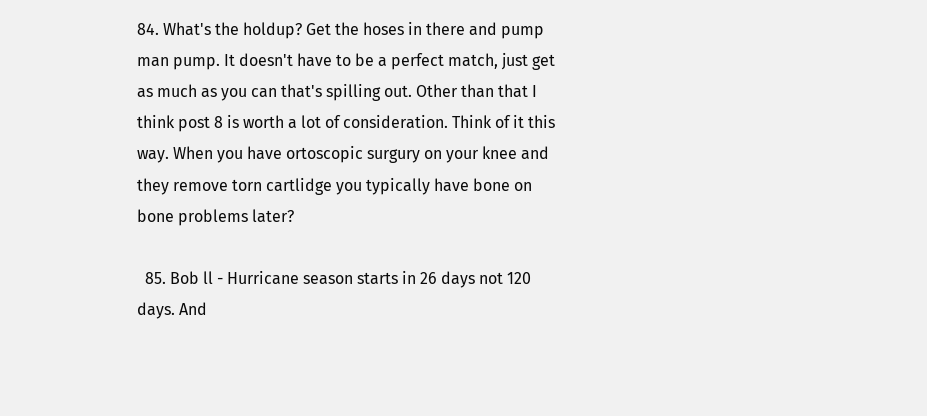84. What's the holdup? Get the hoses in there and pump man pump. It doesn't have to be a perfect match, just get as much as you can that's spilling out. Other than that I think post 8 is worth a lot of consideration. Think of it this way. When you have ortoscopic surgury on your knee and they remove torn cartlidge you typically have bone on bone problems later?

  85. Bob ll - Hurricane season starts in 26 days not 120 days. And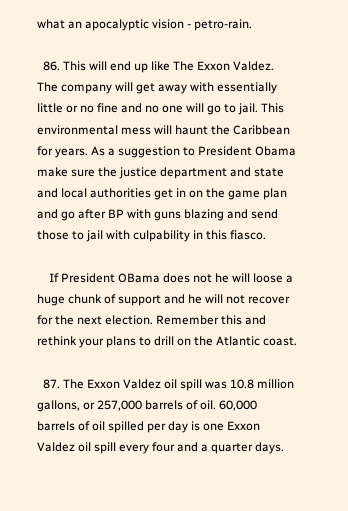what an apocalyptic vision - petro-rain.

  86. This will end up like The Exxon Valdez. The company will get away with essentially little or no fine and no one will go to jail. This environmental mess will haunt the Caribbean for years. As a suggestion to President Obama make sure the justice department and state and local authorities get in on the game plan and go after BP with guns blazing and send those to jail with culpability in this fiasco.

    If President OBama does not he will loose a huge chunk of support and he will not recover for the next election. Remember this and rethink your plans to drill on the Atlantic coast.

  87. The Exxon Valdez oil spill was 10.8 million gallons, or 257,000 barrels of oil. 60,000 barrels of oil spilled per day is one Exxon Valdez oil spill every four and a quarter days.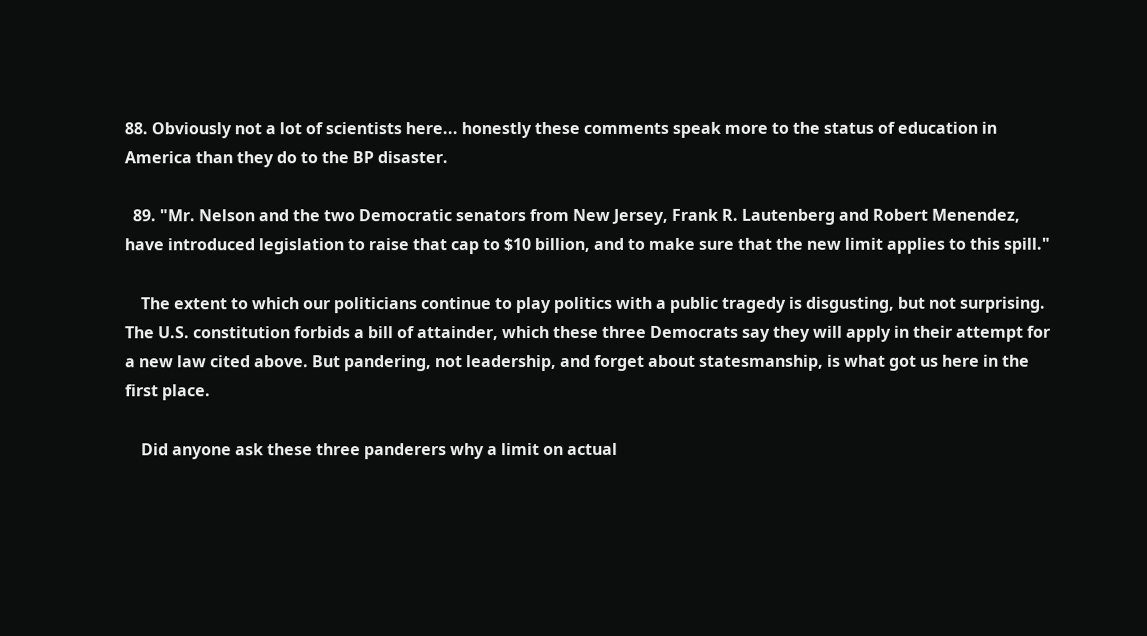88. Obviously not a lot of scientists here... honestly these comments speak more to the status of education in America than they do to the BP disaster.

  89. "Mr. Nelson and the two Democratic senators from New Jersey, Frank R. Lautenberg and Robert Menendez, have introduced legislation to raise that cap to $10 billion, and to make sure that the new limit applies to this spill."

    The extent to which our politicians continue to play politics with a public tragedy is disgusting, but not surprising. The U.S. constitution forbids a bill of attainder, which these three Democrats say they will apply in their attempt for a new law cited above. But pandering, not leadership, and forget about statesmanship, is what got us here in the first place.

    Did anyone ask these three panderers why a limit on actual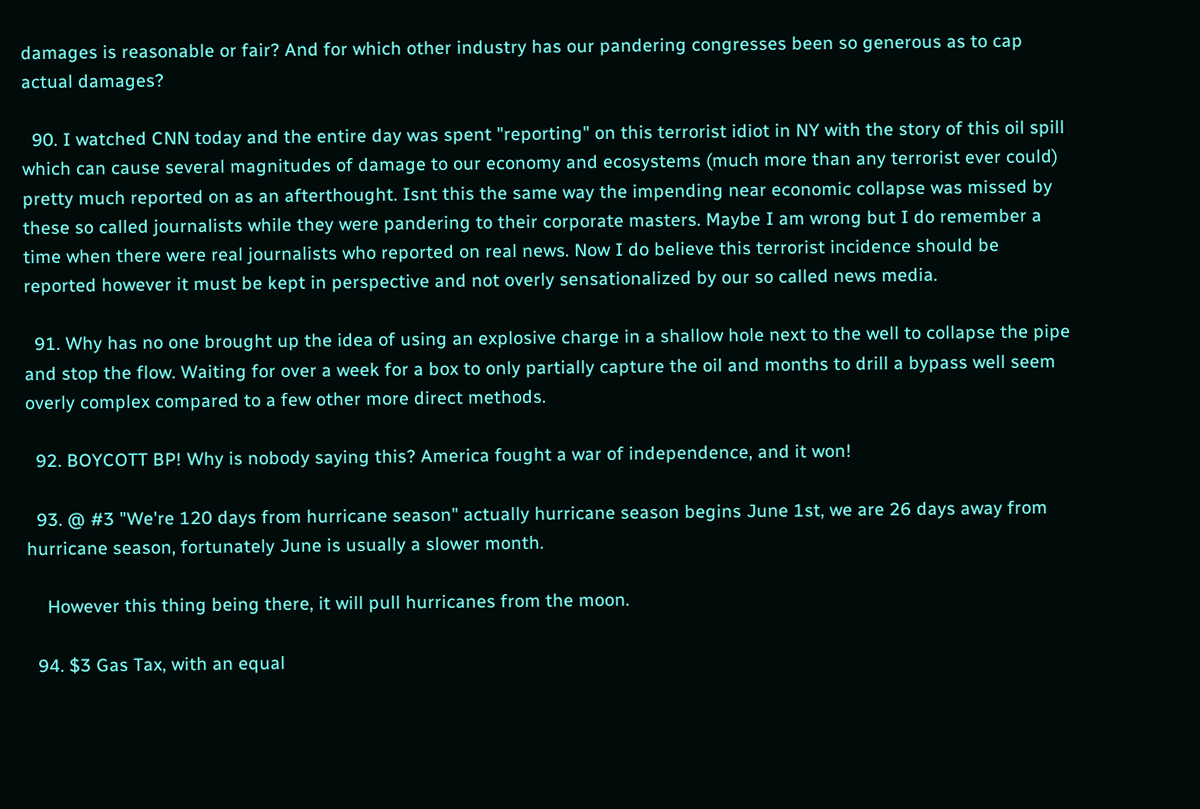damages is reasonable or fair? And for which other industry has our pandering congresses been so generous as to cap actual damages?

  90. I watched CNN today and the entire day was spent "reporting" on this terrorist idiot in NY with the story of this oil spill which can cause several magnitudes of damage to our economy and ecosystems (much more than any terrorist ever could) pretty much reported on as an afterthought. Isnt this the same way the impending near economic collapse was missed by these so called journalists while they were pandering to their corporate masters. Maybe I am wrong but I do remember a time when there were real journalists who reported on real news. Now I do believe this terrorist incidence should be reported however it must be kept in perspective and not overly sensationalized by our so called news media.

  91. Why has no one brought up the idea of using an explosive charge in a shallow hole next to the well to collapse the pipe and stop the flow. Waiting for over a week for a box to only partially capture the oil and months to drill a bypass well seem overly complex compared to a few other more direct methods.

  92. BOYCOTT BP! Why is nobody saying this? America fought a war of independence, and it won!

  93. @ #3 "We're 120 days from hurricane season" actually hurricane season begins June 1st, we are 26 days away from hurricane season, fortunately June is usually a slower month.

    However this thing being there, it will pull hurricanes from the moon.

  94. $3 Gas Tax, with an equal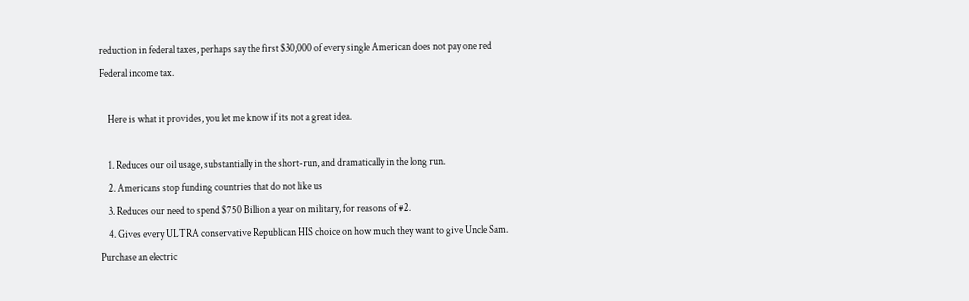reduction in federal taxes, perhaps say the first $30,000 of every single American does not pay one red Federal income tax.

    Here is what it provides, you let me know if its not a great idea.

    1. Reduces our oil usage, substantially in the short-run, and dramatically in the long run.
    2. Americans stop funding countries that do not like us
    3. Reduces our need to spend $750 Billion a year on military, for reasons of #2.
    4. Gives every ULTRA conservative Republican HIS choice on how much they want to give Uncle Sam. Purchase an electric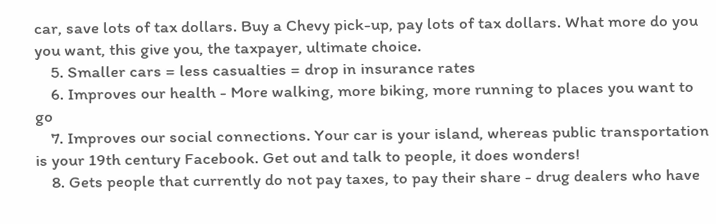car, save lots of tax dollars. Buy a Chevy pick-up, pay lots of tax dollars. What more do you you want, this give you, the taxpayer, ultimate choice.
    5. Smaller cars = less casualties = drop in insurance rates
    6. Improves our health - More walking, more biking, more running to places you want to go
    7. Improves our social connections. Your car is your island, whereas public transportation is your 19th century Facebook. Get out and talk to people, it does wonders!
    8. Gets people that currently do not pay taxes, to pay their share - drug dealers who have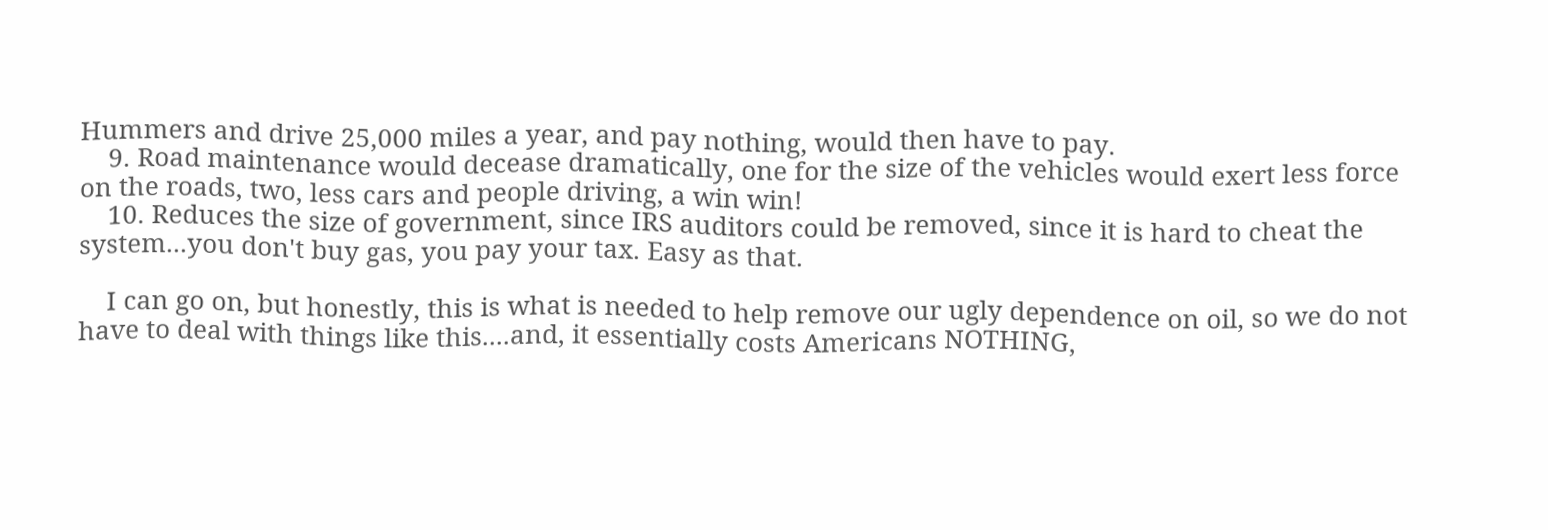Hummers and drive 25,000 miles a year, and pay nothing, would then have to pay.
    9. Road maintenance would decease dramatically, one for the size of the vehicles would exert less force on the roads, two, less cars and people driving, a win win!
    10. Reduces the size of government, since IRS auditors could be removed, since it is hard to cheat the system...you don't buy gas, you pay your tax. Easy as that.

    I can go on, but honestly, this is what is needed to help remove our ugly dependence on oil, so we do not have to deal with things like this....and, it essentially costs Americans NOTHING,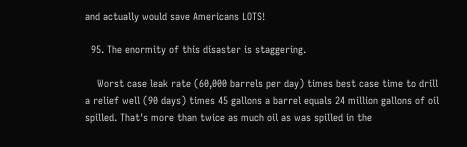and actually would save Americans LOTS!

  95. The enormity of this disaster is staggering.

    Worst case leak rate (60,000 barrels per day) times best case time to drill a relief well (90 days) times 45 gallons a barrel equals 24 million gallons of oil spilled. That's more than twice as much oil as was spilled in the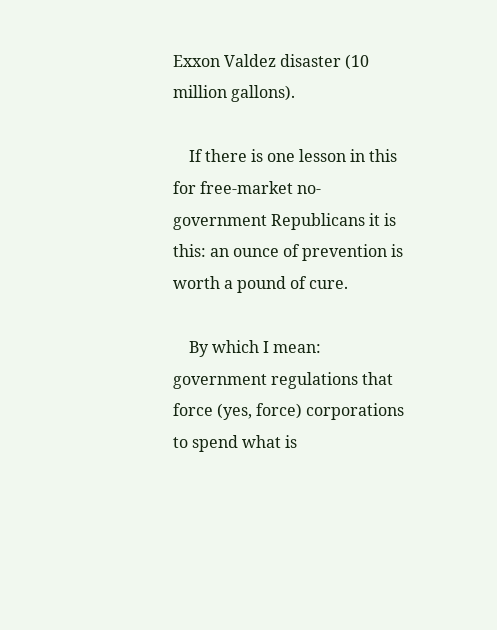Exxon Valdez disaster (10 million gallons).

    If there is one lesson in this for free-market no-government Republicans it is this: an ounce of prevention is worth a pound of cure.

    By which I mean: government regulations that force (yes, force) corporations to spend what is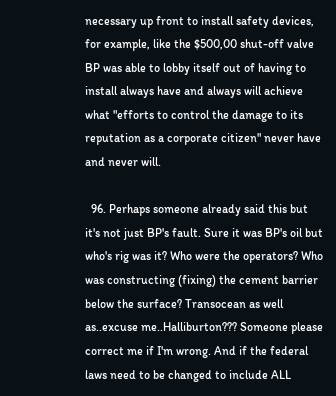necessary up front to install safety devices, for example, like the $500,00 shut-off valve BP was able to lobby itself out of having to install always have and always will achieve what "efforts to control the damage to its reputation as a corporate citizen" never have and never will.

  96. Perhaps someone already said this but it's not just BP's fault. Sure it was BP's oil but who's rig was it? Who were the operators? Who was constructing (fixing) the cement barrier below the surface? Transocean as well as..excuse me..Halliburton??? Someone please correct me if I'm wrong. And if the federal laws need to be changed to include ALL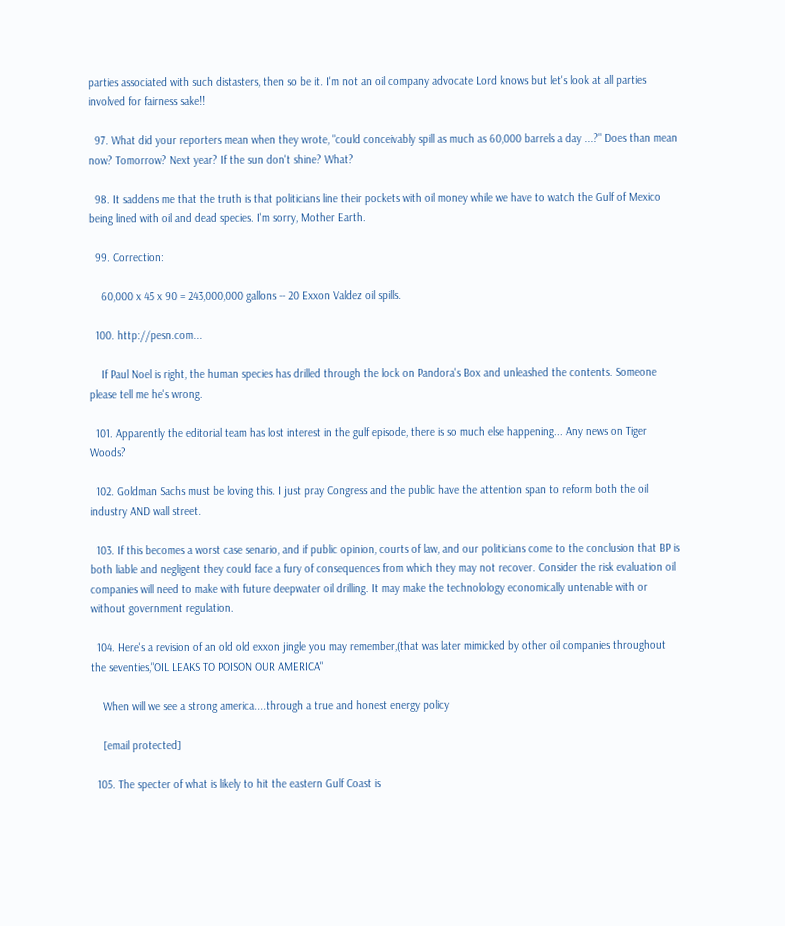parties associated with such distasters, then so be it. I'm not an oil company advocate Lord knows but let's look at all parties involved for fairness sake!!

  97. What did your reporters mean when they wrote, "could conceivably spill as much as 60,000 barrels a day ...?" Does than mean now? Tomorrow? Next year? If the sun don't shine? What?

  98. It saddens me that the truth is that politicians line their pockets with oil money while we have to watch the Gulf of Mexico being lined with oil and dead species. I'm sorry, Mother Earth.

  99. Correction:

    60,000 x 45 x 90 = 243,000,000 gallons -- 20 Exxon Valdez oil spills.

  100. http://pesn.com...

    If Paul Noel is right, the human species has drilled through the lock on Pandora's Box and unleashed the contents. Someone please tell me he's wrong.

  101. Apparently the editorial team has lost interest in the gulf episode, there is so much else happening... Any news on Tiger Woods?

  102. Goldman Sachs must be loving this. I just pray Congress and the public have the attention span to reform both the oil industry AND wall street.

  103. If this becomes a worst case senario, and if public opinion, courts of law, and our politicians come to the conclusion that BP is both liable and negligent they could face a fury of consequences from which they may not recover. Consider the risk evaluation oil companies will need to make with future deepwater oil drilling. It may make the technolology economically untenable with or without government regulation.

  104. Here's a revision of an old old exxon jingle you may remember,(that was later mimicked by other oil companies throughout the seventies,"OIL LEAKS TO POISON OUR AMERICA"

    When will we see a strong america....through a true and honest energy policy

    [email protected]

  105. The specter of what is likely to hit the eastern Gulf Coast is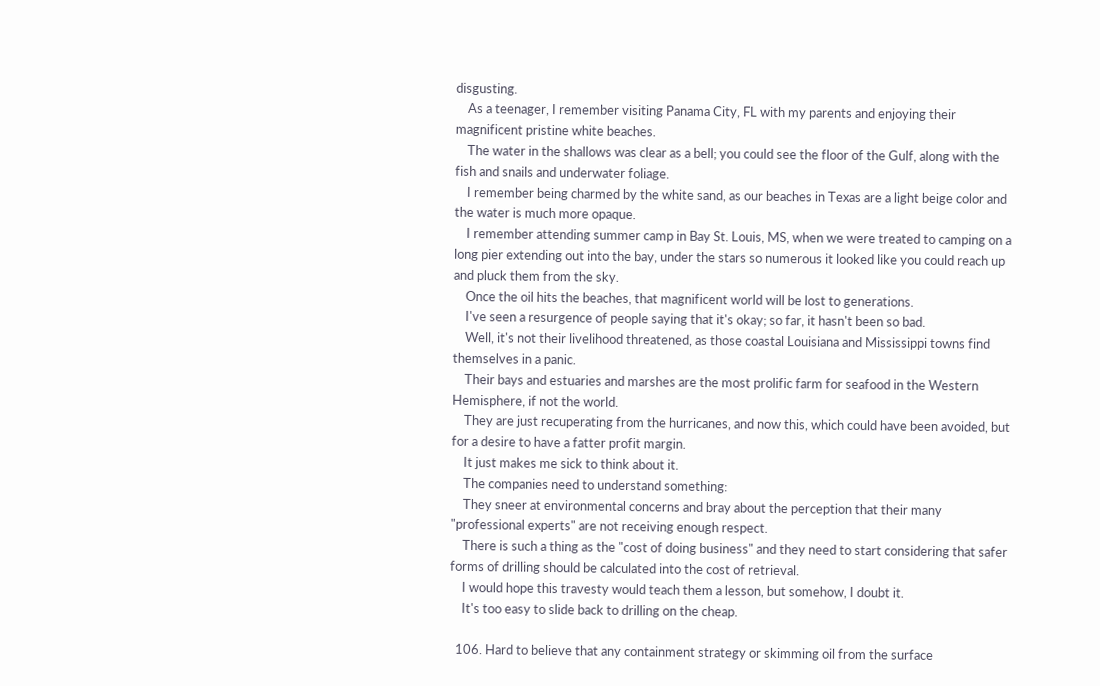disgusting.
    As a teenager, I remember visiting Panama City, FL with my parents and enjoying their magnificent pristine white beaches.
    The water in the shallows was clear as a bell; you could see the floor of the Gulf, along with the fish and snails and underwater foliage.
    I remember being charmed by the white sand, as our beaches in Texas are a light beige color and the water is much more opaque.
    I remember attending summer camp in Bay St. Louis, MS, when we were treated to camping on a long pier extending out into the bay, under the stars so numerous it looked like you could reach up and pluck them from the sky.
    Once the oil hits the beaches, that magnificent world will be lost to generations.
    I've seen a resurgence of people saying that it's okay; so far, it hasn't been so bad.
    Well, it's not their livelihood threatened, as those coastal Louisiana and Mississippi towns find themselves in a panic.
    Their bays and estuaries and marshes are the most prolific farm for seafood in the Western Hemisphere, if not the world.
    They are just recuperating from the hurricanes, and now this, which could have been avoided, but for a desire to have a fatter profit margin.
    It just makes me sick to think about it.
    The companies need to understand something:
    They sneer at environmental concerns and bray about the perception that their many "professional experts" are not receiving enough respect.
    There is such a thing as the "cost of doing business" and they need to start considering that safer forms of drilling should be calculated into the cost of retrieval.
    I would hope this travesty would teach them a lesson, but somehow, I doubt it.
    It's too easy to slide back to drilling on the cheap.

  106. Hard to believe that any containment strategy or skimming oil from the surface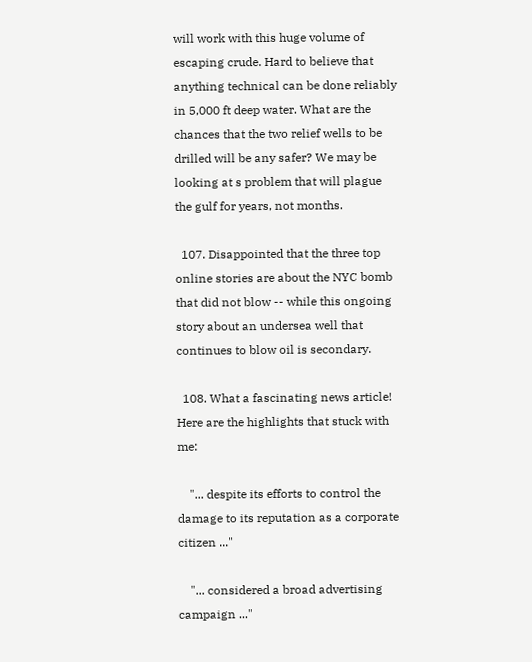will work with this huge volume of escaping crude. Hard to believe that anything technical can be done reliably in 5,000 ft deep water. What are the chances that the two relief wells to be drilled will be any safer? We may be looking at s problem that will plague the gulf for years, not months.

  107. Disappointed that the three top online stories are about the NYC bomb that did not blow -- while this ongoing story about an undersea well that continues to blow oil is secondary.

  108. What a fascinating news article! Here are the highlights that stuck with me:

    "... despite its efforts to control the damage to its reputation as a corporate citizen ..."

    "... considered a broad advertising campaign ..."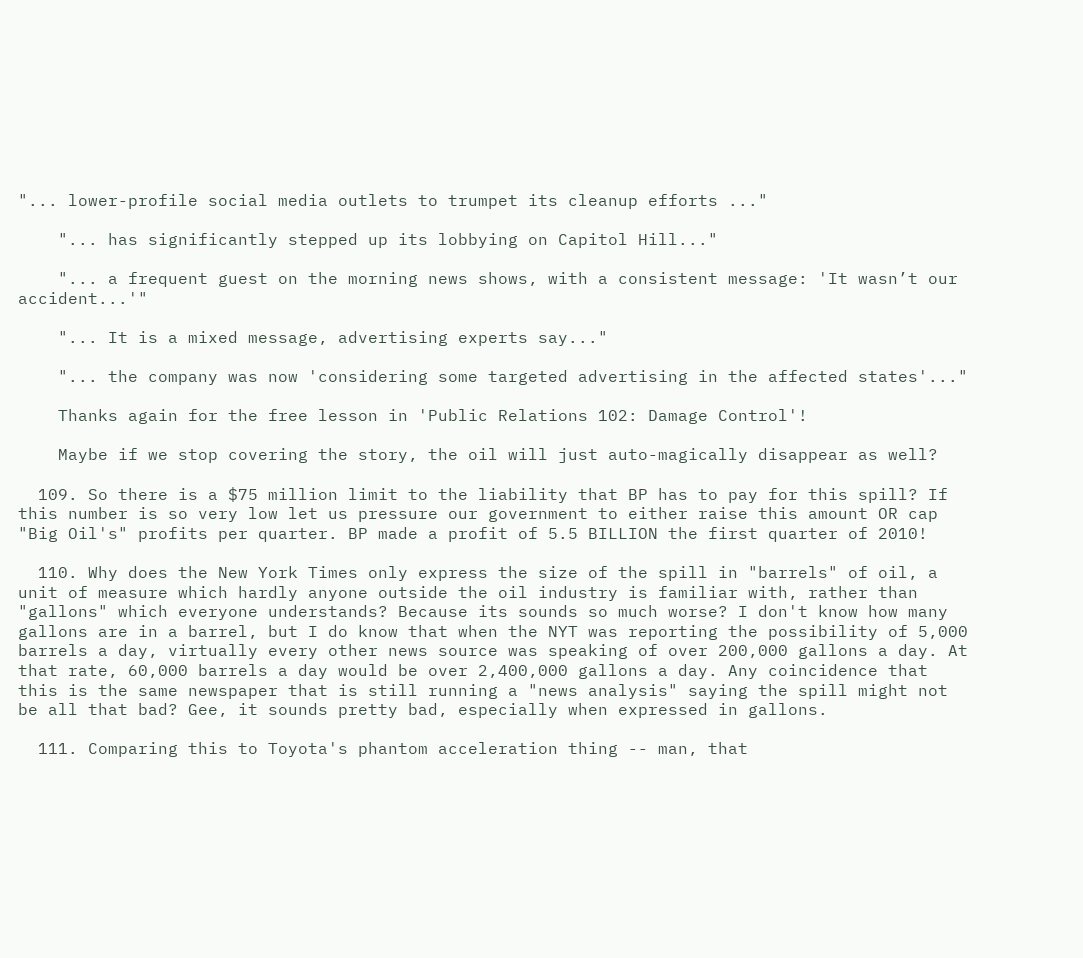"... lower-profile social media outlets to trumpet its cleanup efforts ..."

    "... has significantly stepped up its lobbying on Capitol Hill..."

    "... a frequent guest on the morning news shows, with a consistent message: 'It wasn’t our accident...'"

    "... It is a mixed message, advertising experts say..."

    "... the company was now 'considering some targeted advertising in the affected states'..."

    Thanks again for the free lesson in 'Public Relations 102: Damage Control'!

    Maybe if we stop covering the story, the oil will just auto-magically disappear as well?

  109. So there is a $75 million limit to the liability that BP has to pay for this spill? If this number is so very low let us pressure our government to either raise this amount OR cap "Big Oil's" profits per quarter. BP made a profit of 5.5 BILLION the first quarter of 2010!

  110. Why does the New York Times only express the size of the spill in "barrels" of oil, a unit of measure which hardly anyone outside the oil industry is familiar with, rather than "gallons" which everyone understands? Because its sounds so much worse? I don't know how many gallons are in a barrel, but I do know that when the NYT was reporting the possibility of 5,000 barrels a day, virtually every other news source was speaking of over 200,000 gallons a day. At that rate, 60,000 barrels a day would be over 2,400,000 gallons a day. Any coincidence that this is the same newspaper that is still running a "news analysis" saying the spill might not be all that bad? Gee, it sounds pretty bad, especially when expressed in gallons.

  111. Comparing this to Toyota's phantom acceleration thing -- man, that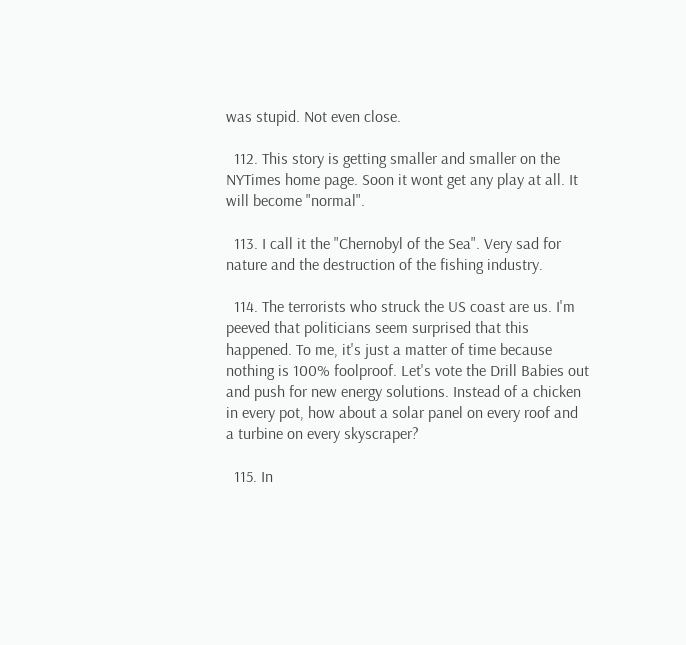was stupid. Not even close.

  112. This story is getting smaller and smaller on the NYTimes home page. Soon it wont get any play at all. It will become "normal".

  113. I call it the "Chernobyl of the Sea". Very sad for nature and the destruction of the fishing industry.

  114. The terrorists who struck the US coast are us. I'm peeved that politicians seem surprised that this happened. To me, it's just a matter of time because nothing is 100% foolproof. Let's vote the Drill Babies out and push for new energy solutions. Instead of a chicken in every pot, how about a solar panel on every roof and a turbine on every skyscraper?

  115. In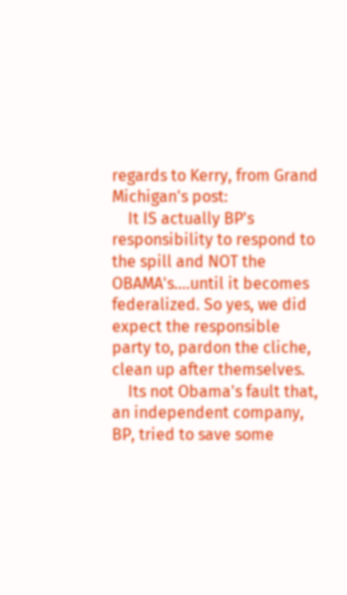regards to Kerry, from Grand Michigan's post:
    It IS actually BP's responsibility to respond to the spill and NOT the OBAMA's....until it becomes federalized. So yes, we did expect the responsible party to, pardon the cliche, clean up after themselves.
    Its not Obama's fault that, an independent company, BP, tried to save some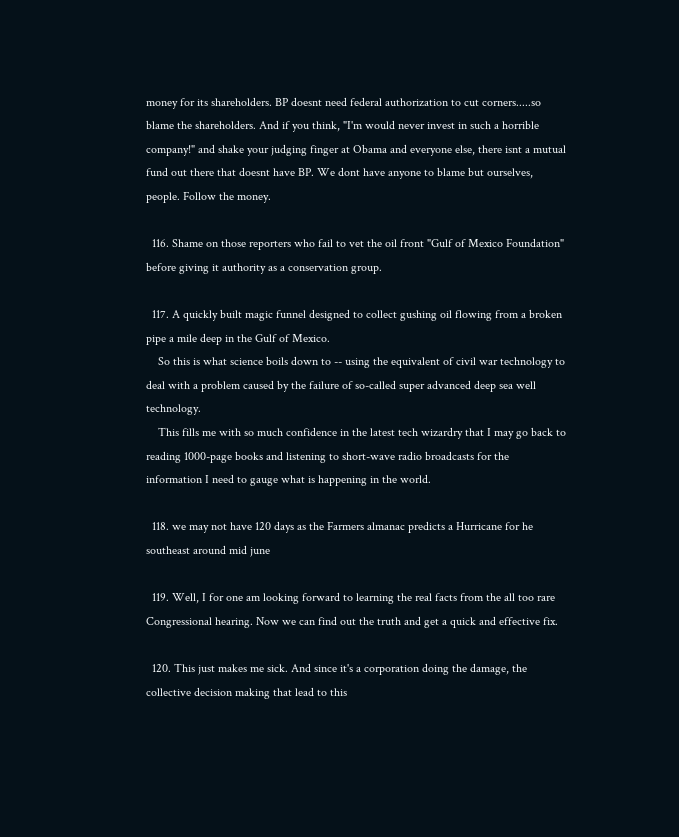money for its shareholders. BP doesnt need federal authorization to cut corners.....so blame the shareholders. And if you think, "I'm would never invest in such a horrible company!" and shake your judging finger at Obama and everyone else, there isnt a mutual fund out there that doesnt have BP. We dont have anyone to blame but ourselves, people. Follow the money.

  116. Shame on those reporters who fail to vet the oil front "Gulf of Mexico Foundation" before giving it authority as a conservation group.

  117. A quickly built magic funnel designed to collect gushing oil flowing from a broken pipe a mile deep in the Gulf of Mexico.
    So this is what science boils down to -- using the equivalent of civil war technology to deal with a problem caused by the failure of so-called super advanced deep sea well technology.
    This fills me with so much confidence in the latest tech wizardry that I may go back to reading 1000-page books and listening to short-wave radio broadcasts for the information I need to gauge what is happening in the world.

  118. we may not have 120 days as the Farmers almanac predicts a Hurricane for he southeast around mid june

  119. Well, I for one am looking forward to learning the real facts from the all too rare Congressional hearing. Now we can find out the truth and get a quick and effective fix.

  120. This just makes me sick. And since it's a corporation doing the damage, the collective decision making that lead to this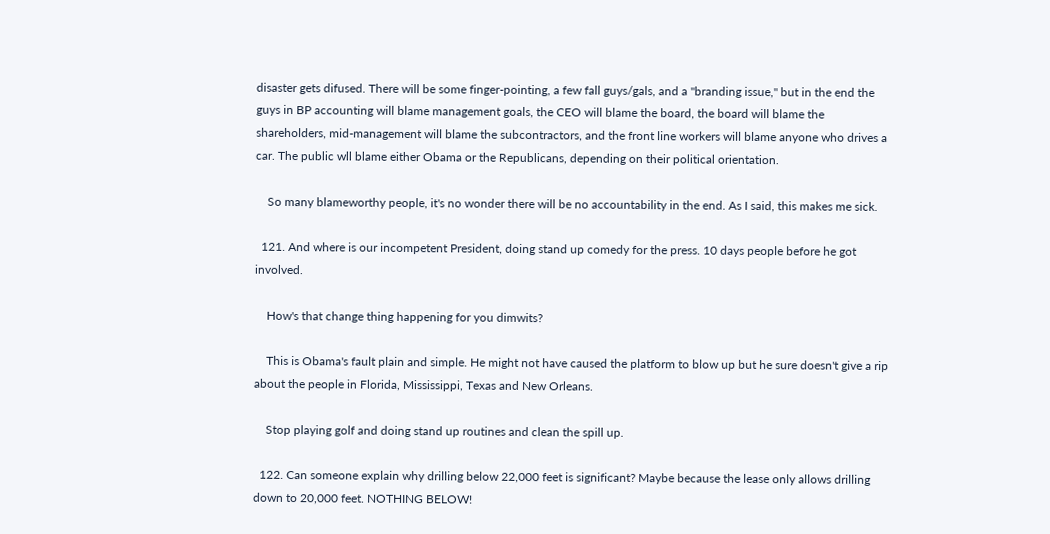disaster gets difused. There will be some finger-pointing, a few fall guys/gals, and a "branding issue," but in the end the guys in BP accounting will blame management goals, the CEO will blame the board, the board will blame the shareholders, mid-management will blame the subcontractors, and the front line workers will blame anyone who drives a car. The public wll blame either Obama or the Republicans, depending on their political orientation.

    So many blameworthy people, it's no wonder there will be no accountability in the end. As I said, this makes me sick.

  121. And where is our incompetent President, doing stand up comedy for the press. 10 days people before he got involved.

    How's that change thing happening for you dimwits?

    This is Obama's fault plain and simple. He might not have caused the platform to blow up but he sure doesn't give a rip about the people in Florida, Mississippi, Texas and New Orleans.

    Stop playing golf and doing stand up routines and clean the spill up.

  122. Can someone explain why drilling below 22,000 feet is significant? Maybe because the lease only allows drilling down to 20,000 feet. NOTHING BELOW!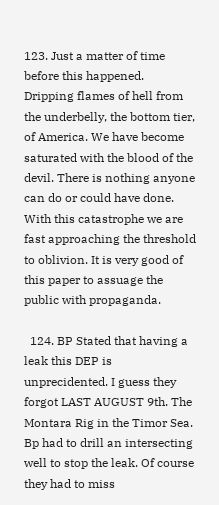123. Just a matter of time before this happened. Dripping flames of hell from the underbelly, the bottom tier, of America. We have become saturated with the blood of the devil. There is nothing anyone can do or could have done. With this catastrophe we are fast approaching the threshold to oblivion. It is very good of this paper to assuage the public with propaganda.

  124. BP Stated that having a leak this DEP is unprecidented. I guess they forgot LAST AUGUST 9th. The Montara Rig in the Timor Sea. Bp had to drill an intersecting well to stop the leak. Of course they had to miss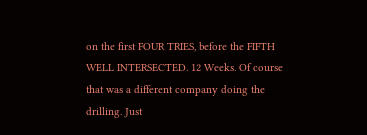on the first FOUR TRIES, before the FIFTH WELL INTERSECTED. 12 Weeks. Of course that was a different company doing the drilling. Just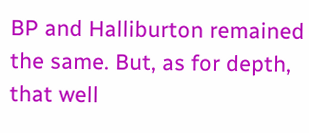BP and Halliburton remained the same. But, as for depth, that well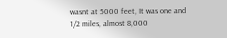wasnt at 5000 feet, It was one and 1/2 miles, almost 8,000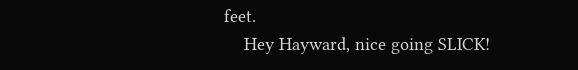feet.
    Hey Hayward, nice going SLICK!